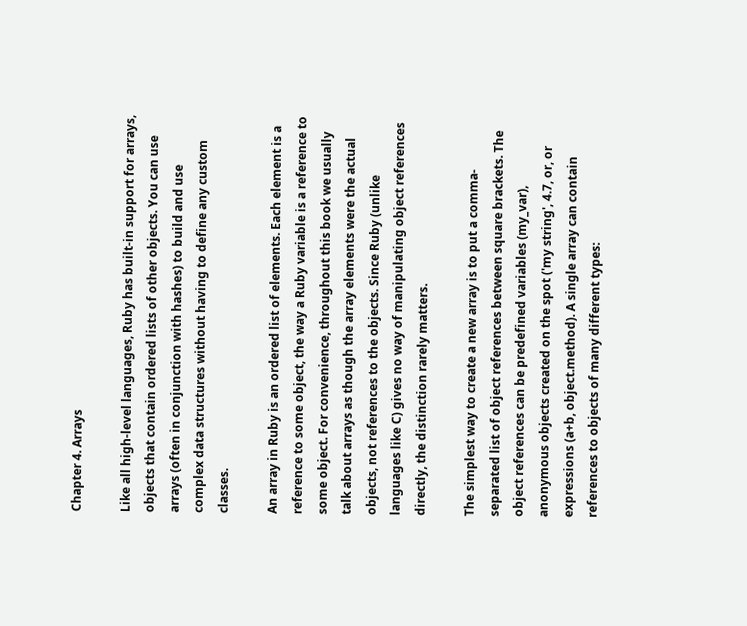Chapter 4. Arrays

Like all high-level languages, Ruby has built-in support for arrays, objects that contain ordered lists of other objects. You can use arrays (often in conjunction with hashes) to build and use complex data structures without having to define any custom classes.

An array in Ruby is an ordered list of elements. Each element is a reference to some object, the way a Ruby variable is a reference to some object. For convenience, throughout this book we usually talk about arrays as though the array elements were the actual objects, not references to the objects. Since Ruby (unlike languages like C) gives no way of manipulating object references directly, the distinction rarely matters.

The simplest way to create a new array is to put a comma-separated list of object references between square brackets. The object references can be predefined variables (my_var), anonymous objects created on the spot ('my string', 4.7, or, or expressions (a+b, object.method). A single array can contain references to objects of many different types: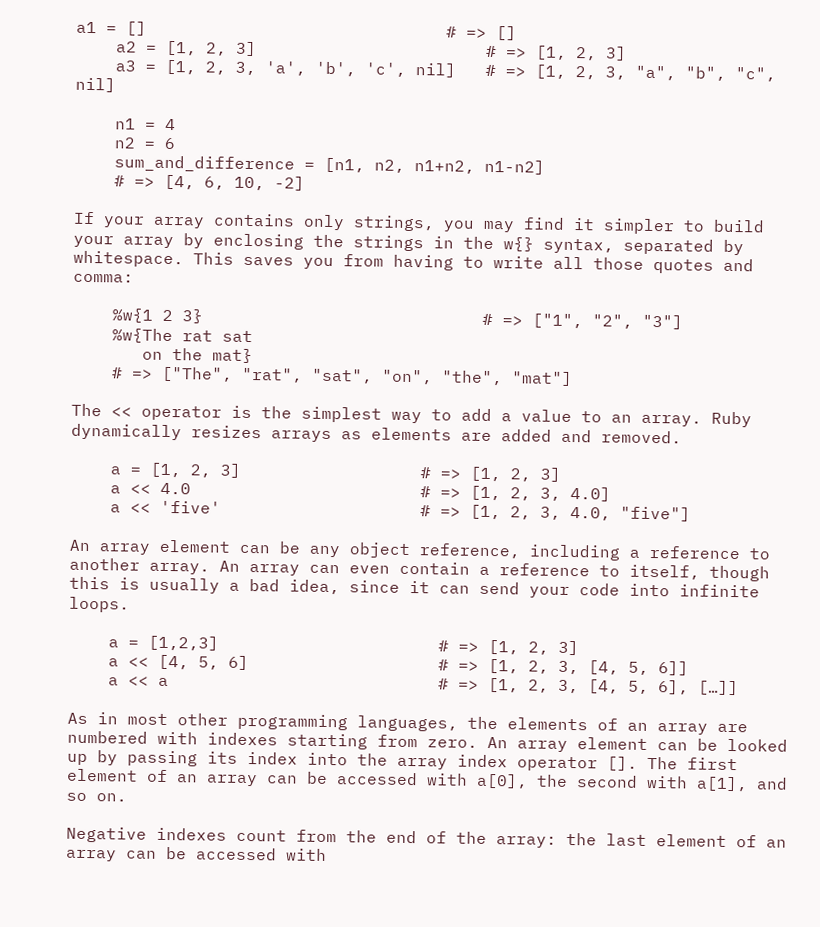a1 = []                              # => []
    a2 = [1, 2, 3]                       # => [1, 2, 3]
    a3 = [1, 2, 3, 'a', 'b', 'c', nil]   # => [1, 2, 3, "a", "b", "c", nil]

    n1 = 4
    n2 = 6
    sum_and_difference = [n1, n2, n1+n2, n1-n2]
    # => [4, 6, 10, -2]

If your array contains only strings, you may find it simpler to build your array by enclosing the strings in the w{} syntax, separated by whitespace. This saves you from having to write all those quotes and comma:

    %w{1 2 3}                            # => ["1", "2", "3"]
    %w{The rat sat
       on the mat}
    # => ["The", "rat", "sat", "on", "the", "mat"]

The << operator is the simplest way to add a value to an array. Ruby dynamically resizes arrays as elements are added and removed.

    a = [1, 2, 3]                  # => [1, 2, 3]
    a << 4.0                       # => [1, 2, 3, 4.0]
    a << 'five'                    # => [1, 2, 3, 4.0, "five"]

An array element can be any object reference, including a reference to another array. An array can even contain a reference to itself, though this is usually a bad idea, since it can send your code into infinite loops.

    a = [1,2,3]                      # => [1, 2, 3]
    a << [4, 5, 6]                   # => [1, 2, 3, [4, 5, 6]]
    a << a                           # => [1, 2, 3, [4, 5, 6], […]]

As in most other programming languages, the elements of an array are numbered with indexes starting from zero. An array element can be looked up by passing its index into the array index operator []. The first element of an array can be accessed with a[0], the second with a[1], and so on.

Negative indexes count from the end of the array: the last element of an array can be accessed with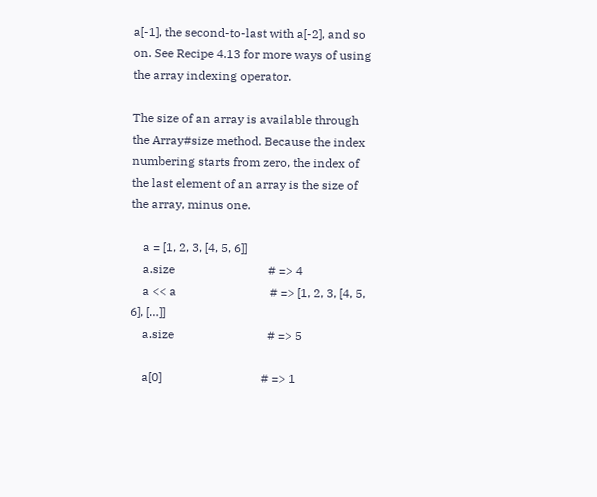a[-1], the second-to-last with a[-2], and so on. See Recipe 4.13 for more ways of using the array indexing operator.

The size of an array is available through the Array#size method. Because the index numbering starts from zero, the index of the last element of an array is the size of the array, minus one.

    a = [1, 2, 3, [4, 5, 6]]
    a.size                               # => 4
    a << a                               # => [1, 2, 3, [4, 5, 6], […]]
    a.size                               # => 5

    a[0]                                 # => 1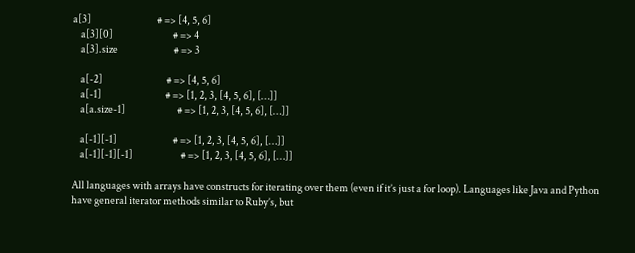a[3]                                 # => [4, 5, 6]
    a[3][0]                              # => 4
    a[3].size                            # => 3

    a[-2]                                # => [4, 5, 6]
    a[-1]                                # => [1, 2, 3, [4, 5, 6], […]]
    a[a.size-1]                          # => [1, 2, 3, [4, 5, 6], […]]

    a[-1][-1]                            # => [1, 2, 3, [4, 5, 6], […]]
    a[-1][-1][-1]                        # => [1, 2, 3, [4, 5, 6], […]]

All languages with arrays have constructs for iterating over them (even if it’s just a for loop). Languages like Java and Python have general iterator methods similar to Ruby’s, but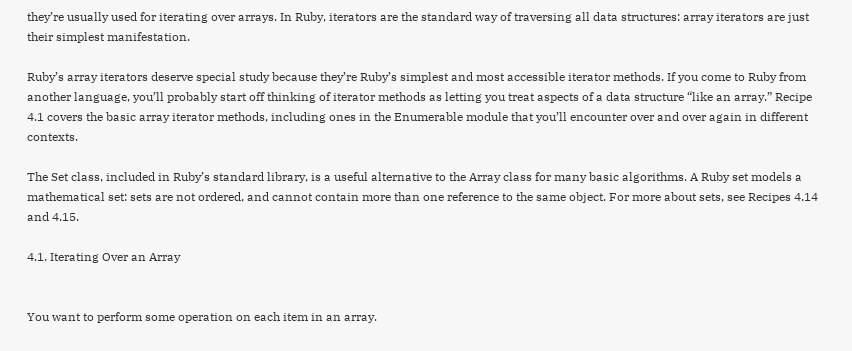they’re usually used for iterating over arrays. In Ruby, iterators are the standard way of traversing all data structures: array iterators are just their simplest manifestation.

Ruby’s array iterators deserve special study because they’re Ruby’s simplest and most accessible iterator methods. If you come to Ruby from another language, you’ll probably start off thinking of iterator methods as letting you treat aspects of a data structure “like an array.” Recipe 4.1 covers the basic array iterator methods, including ones in the Enumerable module that you’ll encounter over and over again in different contexts.

The Set class, included in Ruby’s standard library, is a useful alternative to the Array class for many basic algorithms. A Ruby set models a mathematical set: sets are not ordered, and cannot contain more than one reference to the same object. For more about sets, see Recipes 4.14 and 4.15.

4.1. Iterating Over an Array


You want to perform some operation on each item in an array.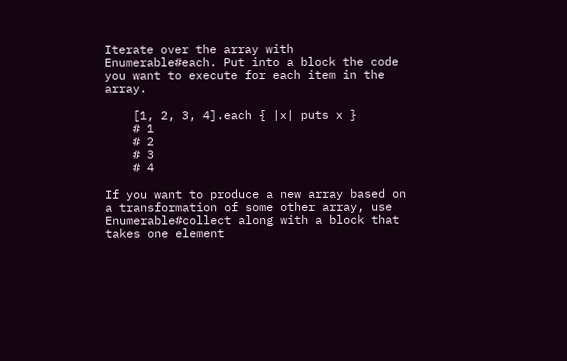Iterate over the array with Enumerable#each. Put into a block the code you want to execute for each item in the array.

    [1, 2, 3, 4].each { |x| puts x }
    # 1
    # 2
    # 3
    # 4

If you want to produce a new array based on a transformation of some other array, use Enumerable#collect along with a block that takes one element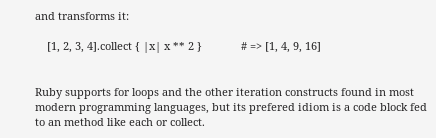and transforms it:

    [1, 2, 3, 4].collect { |x| x ** 2 }             # => [1, 4, 9, 16]


Ruby supports for loops and the other iteration constructs found in most modern programming languages, but its prefered idiom is a code block fed to an method like each or collect.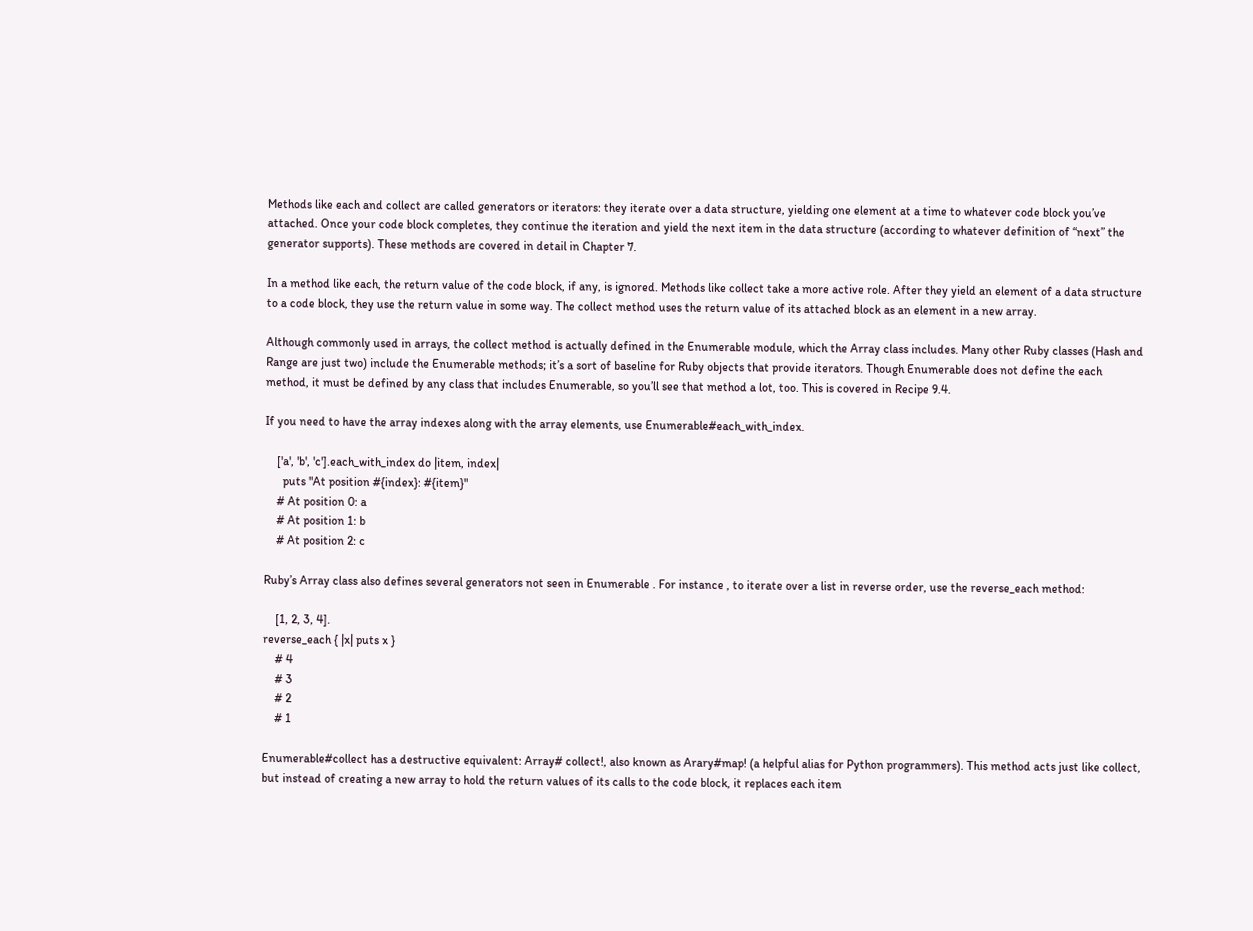Methods like each and collect are called generators or iterators: they iterate over a data structure, yielding one element at a time to whatever code block you’ve attached. Once your code block completes, they continue the iteration and yield the next item in the data structure (according to whatever definition of “next” the generator supports). These methods are covered in detail in Chapter 7.

In a method like each, the return value of the code block, if any, is ignored. Methods like collect take a more active role. After they yield an element of a data structure to a code block, they use the return value in some way. The collect method uses the return value of its attached block as an element in a new array.

Although commonly used in arrays, the collect method is actually defined in the Enumerable module, which the Array class includes. Many other Ruby classes (Hash and Range are just two) include the Enumerable methods; it’s a sort of baseline for Ruby objects that provide iterators. Though Enumerable does not define the each method, it must be defined by any class that includes Enumerable, so you’ll see that method a lot, too. This is covered in Recipe 9.4.

If you need to have the array indexes along with the array elements, use Enumerable#each_with_index.

    ['a', 'b', 'c'].each_with_index do |item, index|
      puts "At position #{index}: #{item}"
    # At position 0: a
    # At position 1: b
    # At position 2: c

Ruby’s Array class also defines several generators not seen in Enumerable . For instance , to iterate over a list in reverse order, use the reverse_each method:

    [1, 2, 3, 4].
reverse_each { |x| puts x }
    # 4
    # 3
    # 2
    # 1

Enumerable#collect has a destructive equivalent: Array# collect!, also known as Arary#map! (a helpful alias for Python programmers). This method acts just like collect, but instead of creating a new array to hold the return values of its calls to the code block, it replaces each item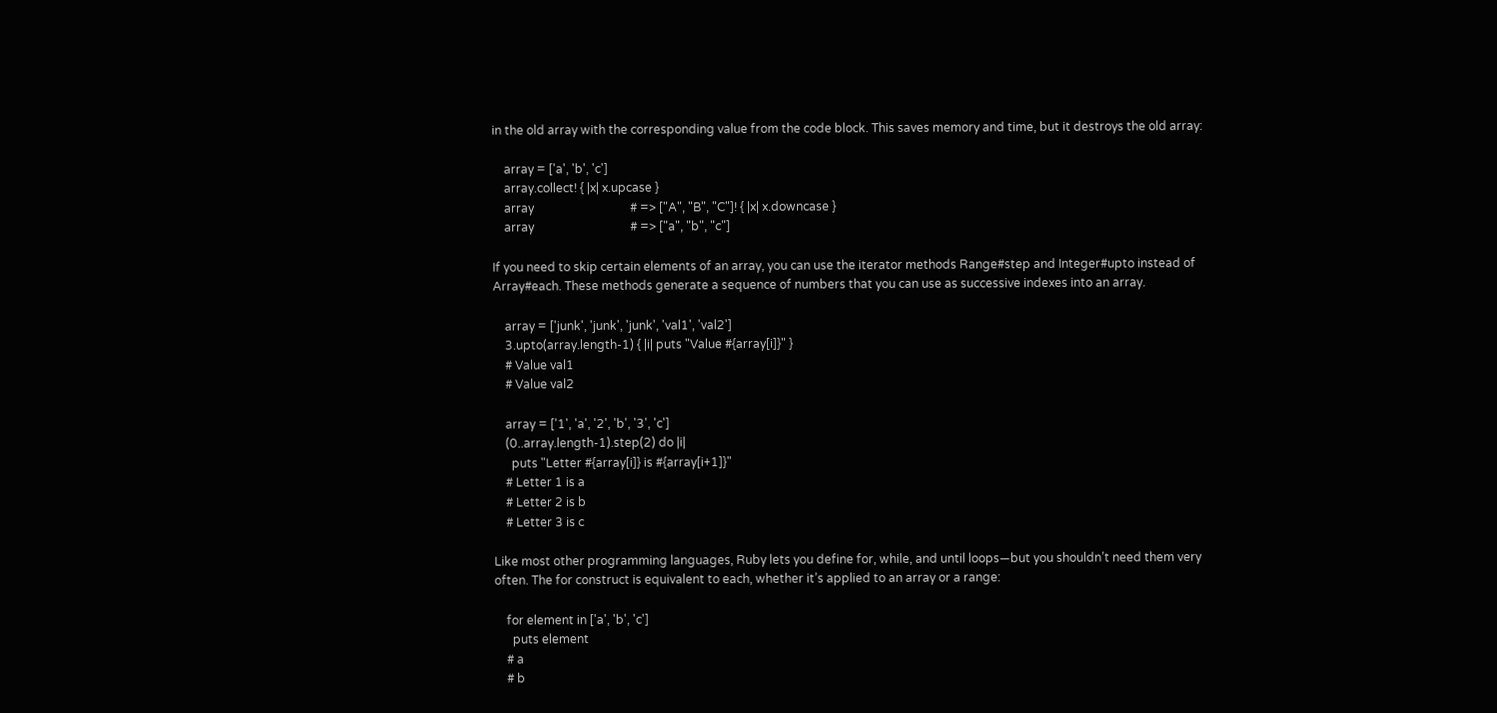in the old array with the corresponding value from the code block. This saves memory and time, but it destroys the old array:

    array = ['a', 'b', 'c']
    array.collect! { |x| x.upcase }
    array                                # => ["A", "B", "C"]! { |x| x.downcase }
    array                                # => ["a", "b", "c"]

If you need to skip certain elements of an array, you can use the iterator methods Range#step and Integer#upto instead of Array#each. These methods generate a sequence of numbers that you can use as successive indexes into an array.

    array = ['junk', 'junk', 'junk', 'val1', 'val2']
    3.upto(array.length-1) { |i| puts "Value #{array[i]}" }
    # Value val1
    # Value val2

    array = ['1', 'a', '2', 'b', '3', 'c']
    (0..array.length-1).step(2) do |i|
      puts "Letter #{array[i]} is #{array[i+1]}"
    # Letter 1 is a
    # Letter 2 is b
    # Letter 3 is c

Like most other programming languages, Ruby lets you define for, while, and until loops—but you shouldn’t need them very often. The for construct is equivalent to each, whether it’s applied to an array or a range:

    for element in ['a', 'b', 'c']
      puts element
    # a
    # b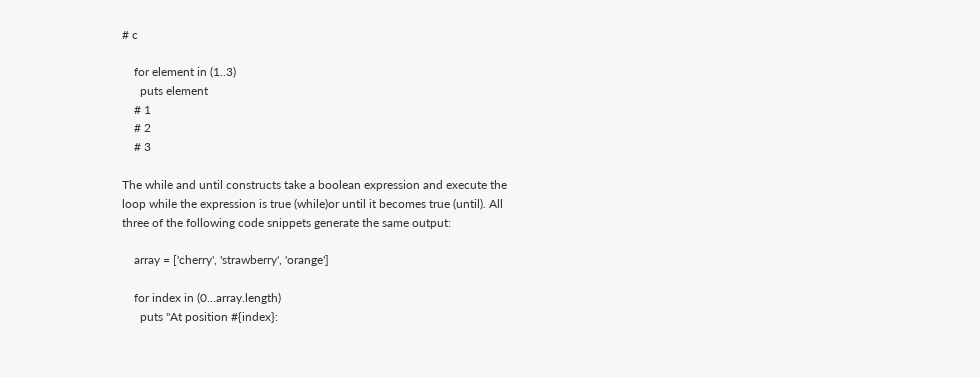# c

    for element in (1..3)
      puts element
    # 1
    # 2
    # 3

The while and until constructs take a boolean expression and execute the loop while the expression is true (while)or until it becomes true (until). All three of the following code snippets generate the same output:

    array = ['cherry', 'strawberry', 'orange']

    for index in (0…array.length)
      puts "At position #{index}: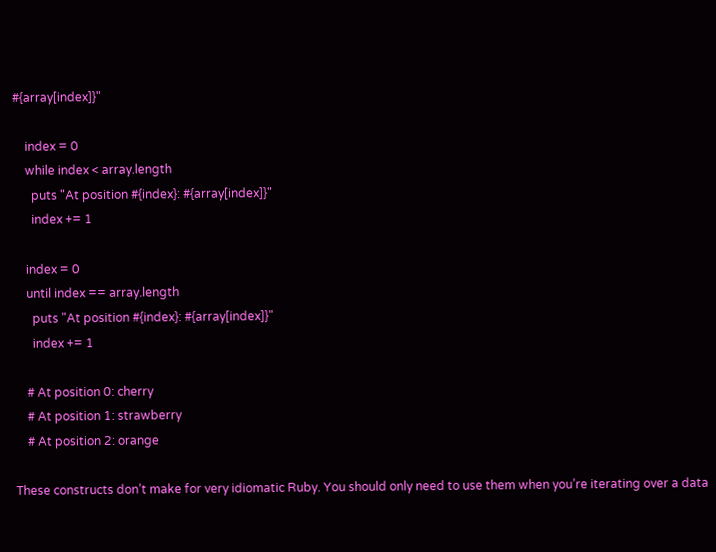#{array[index]}"

    index = 0
    while index < array.length
      puts "At position #{index}: #{array[index]}"
      index += 1

    index = 0
    until index == array.length
      puts "At position #{index}: #{array[index]}"
      index += 1

    # At position 0: cherry
    # At position 1: strawberry
    # At position 2: orange

These constructs don’t make for very idiomatic Ruby. You should only need to use them when you’re iterating over a data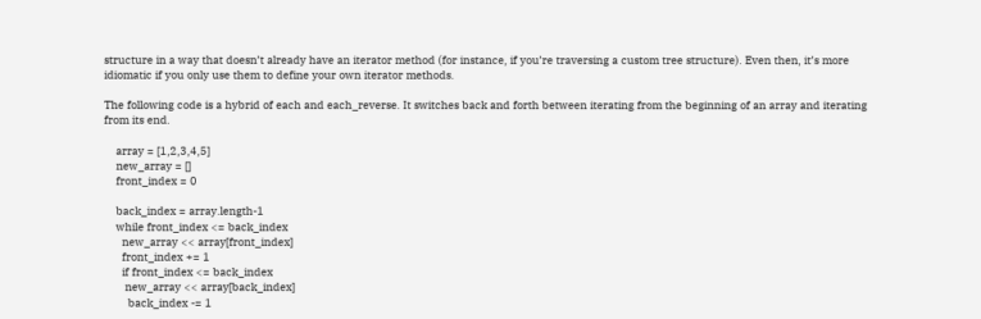structure in a way that doesn’t already have an iterator method (for instance, if you’re traversing a custom tree structure). Even then, it’s more idiomatic if you only use them to define your own iterator methods.

The following code is a hybrid of each and each_reverse. It switches back and forth between iterating from the beginning of an array and iterating from its end.

    array = [1,2,3,4,5]
    new_array = []
    front_index = 0

    back_index = array.length-1
    while front_index <= back_index
      new_array << array[front_index]
      front_index += 1
      if front_index <= back_index
       new_array << array[back_index]
        back_index -= 1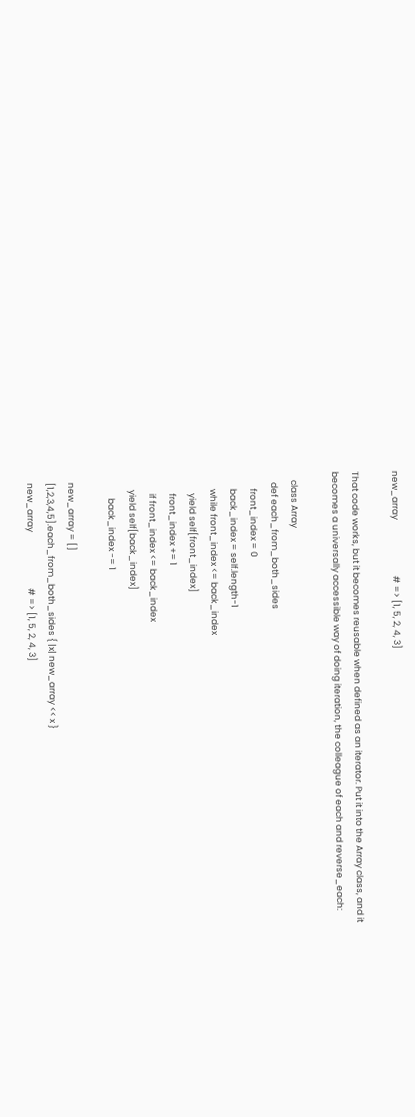new_array                            # => [1, 5, 2, 4, 3]

That code works, but it becomes reusable when defined as an iterator. Put it into the Array class, and it becomes a universally accessible way of doing iteration, the colleague of each and reverse_each:

    class Array
     def each_from_both_sides
        front_index = 0
        back_index = self.length-1
        while front_index <= back_index
          yield self[front_index]
          front_index += 1
          if front_index <= back_index
        yield self[back_index]
            back_index -= 1

    new_array = []
    [1,2,3,4,5].each_from_both_sides { |x| new_array << x }
    new_array                            # => [1, 5, 2, 4, 3]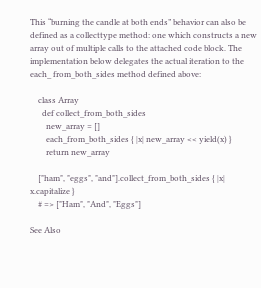This “burning the candle at both ends” behavior can also be defined as a collecttype method: one which constructs a new array out of multiple calls to the attached code block. The implementation below delegates the actual iteration to the each_ from_both_sides method defined above:

    class Array
      def collect_from_both_sides
        new_array = []
        each_from_both_sides { |x| new_array << yield(x) }
        return new_array

    ["ham", "eggs", "and"].collect_from_both_sides { |x| x.capitalize }
    # => ["Ham", "And", "Eggs"]

See Also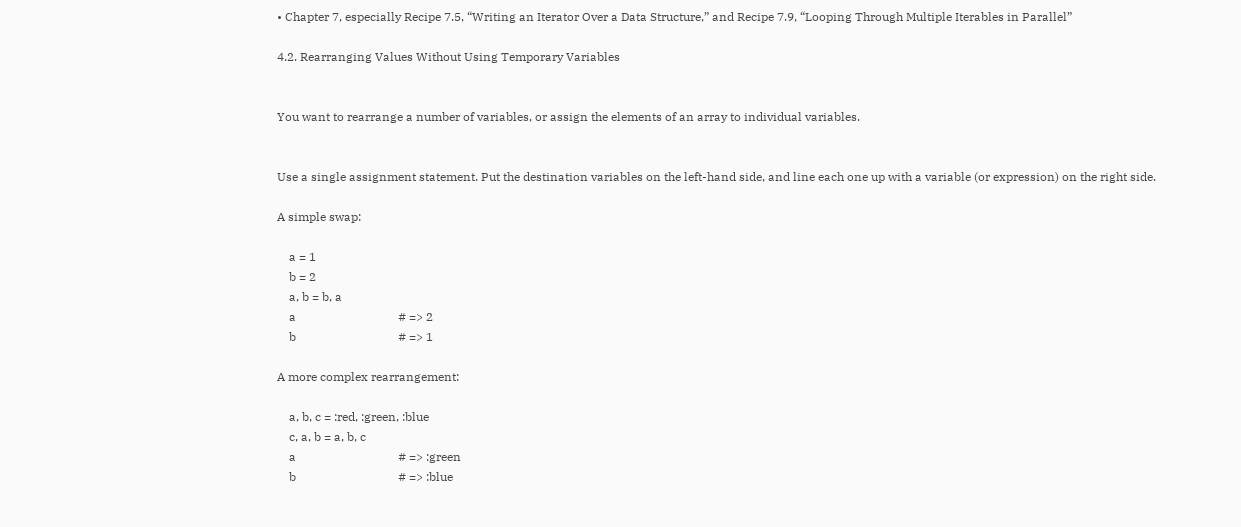• Chapter 7, especially Recipe 7.5, “Writing an Iterator Over a Data Structure,” and Recipe 7.9, “Looping Through Multiple Iterables in Parallel”

4.2. Rearranging Values Without Using Temporary Variables


You want to rearrange a number of variables, or assign the elements of an array to individual variables.


Use a single assignment statement. Put the destination variables on the left-hand side, and line each one up with a variable (or expression) on the right side.

A simple swap:

    a = 1
    b = 2
    a, b = b, a
    a                                  # => 2
    b                                  # => 1

A more complex rearrangement:

    a, b, c = :red, :green, :blue
    c, a, b = a, b, c
    a                                  # => :green
    b                                  # => :blue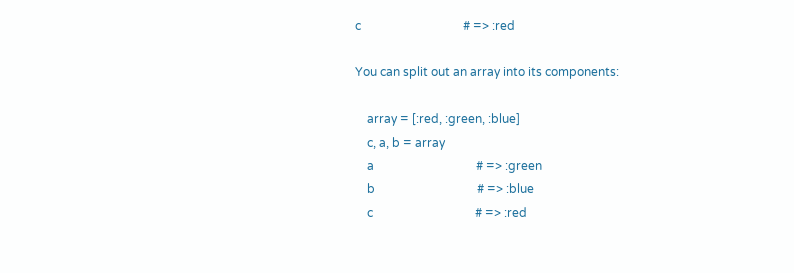c                                  # => :red

You can split out an array into its components:

    array = [:red, :green, :blue]
    c, a, b = array
    a                                  # => :green
    b                                  # => :blue
    c                                  # => :red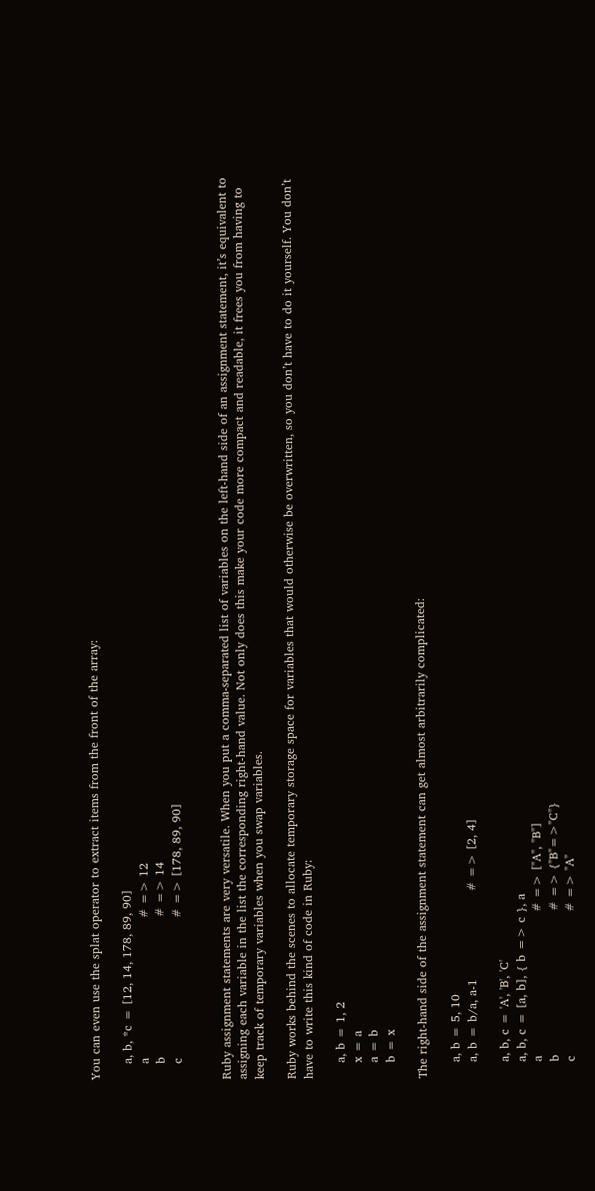You can even use the splat operator to extract items from the front of the array:

    a, b, *c = [12, 14, 178, 89, 90]
    a                                   # => 12
    b                                   # => 14
    c                                   # => [178, 89, 90]


Ruby assignment statements are very versatile. When you put a comma-separated list of variables on the left-hand side of an assignment statement, it’s equivalent to assigning each variable in the list the corresponding right-hand value. Not only does this make your code more compact and readable, it frees you from having to keep track of temporary variables when you swap variables.

Ruby works behind the scenes to allocate temporary storage space for variables that would otherwise be overwritten, so you don’t have to do it yourself. You don’t have to write this kind of code in Ruby:

    a, b = 1, 2
    x = a
    a = b
    b = x

The right-hand side of the assignment statement can get almost arbitrarily complicated:

    a, b = 5, 10
    a, b = b/a, a-1                      # => [2, 4]

    a, b, c = 'A', 'B', 'C'
    a, b, c = [a, b], { b => c }, a
    a                                    # => ["A", "B"]
    b                                    # => {"B"=>"C"}
    c                                    # => "A"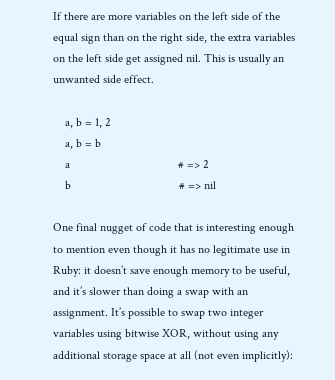If there are more variables on the left side of the equal sign than on the right side, the extra variables on the left side get assigned nil. This is usually an unwanted side effect.

    a, b = 1, 2
    a, b = b
    a                                    # => 2
    b                                    # => nil

One final nugget of code that is interesting enough to mention even though it has no legitimate use in Ruby: it doesn’t save enough memory to be useful, and it’s slower than doing a swap with an assignment. It’s possible to swap two integer variables using bitwise XOR, without using any additional storage space at all (not even implicitly):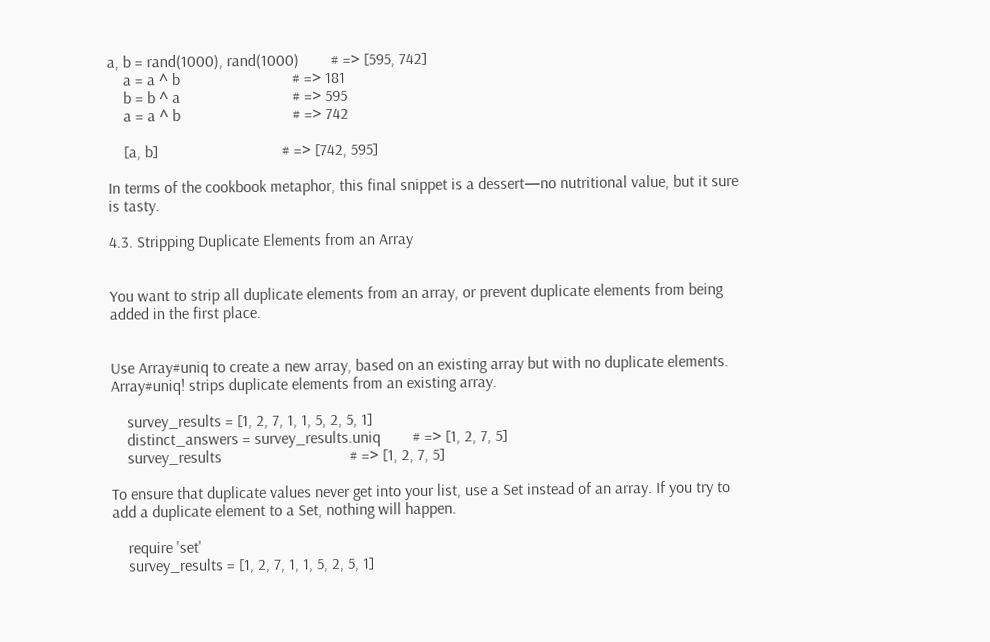a, b = rand(1000), rand(1000)        # => [595, 742]
    a = a ^ b                            # => 181
    b = b ^ a                            # => 595
    a = a ^ b                            # => 742

    [a, b]                               # => [742, 595]

In terms of the cookbook metaphor, this final snippet is a dessert—no nutritional value, but it sure is tasty.

4.3. Stripping Duplicate Elements from an Array


You want to strip all duplicate elements from an array, or prevent duplicate elements from being added in the first place.


Use Array#uniq to create a new array, based on an existing array but with no duplicate elements. Array#uniq! strips duplicate elements from an existing array.

    survey_results = [1, 2, 7, 1, 1, 5, 2, 5, 1]
    distinct_answers = survey_results.uniq        # => [1, 2, 7, 5]
    survey_results                                # => [1, 2, 7, 5]

To ensure that duplicate values never get into your list, use a Set instead of an array. If you try to add a duplicate element to a Set, nothing will happen.

    require 'set'
    survey_results = [1, 2, 7, 1, 1, 5, 2, 5, 1]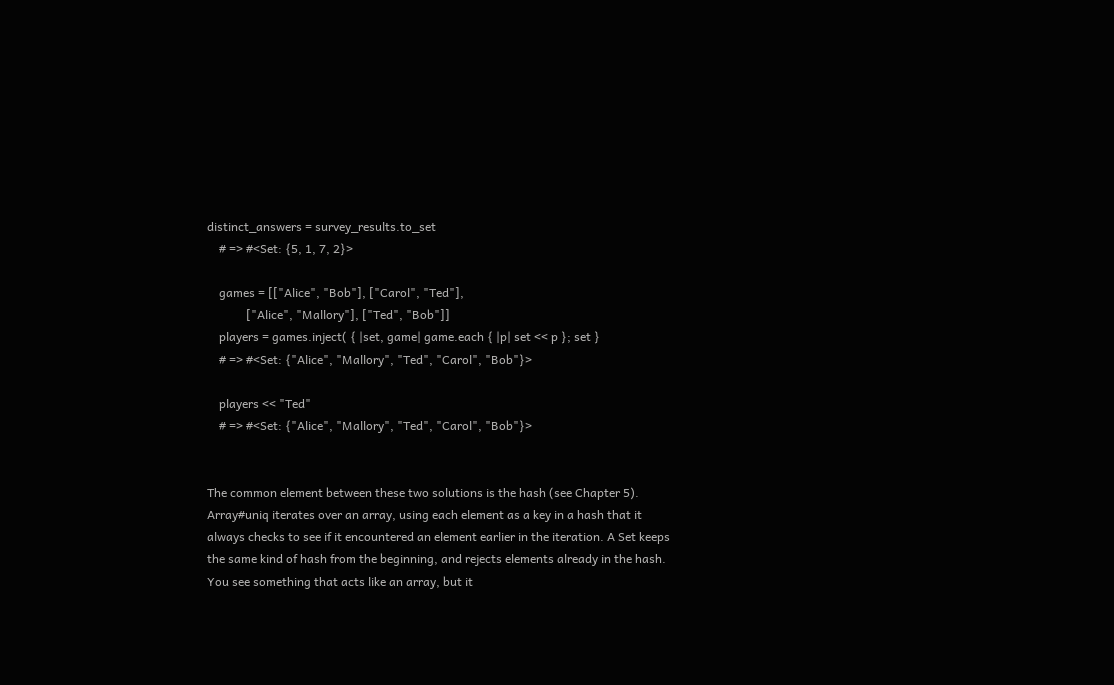distinct_answers = survey_results.to_set
    # => #<Set: {5, 1, 7, 2}>

    games = [["Alice", "Bob"], ["Carol", "Ted"],
             ["Alice", "Mallory"], ["Ted", "Bob"]]
    players = games.inject( { |set, game| game.each { |p| set << p }; set }
    # => #<Set: {"Alice", "Mallory", "Ted", "Carol", "Bob"}>

    players << "Ted"
    # => #<Set: {"Alice", "Mallory", "Ted", "Carol", "Bob"}>


The common element between these two solutions is the hash (see Chapter 5). Array#uniq iterates over an array, using each element as a key in a hash that it always checks to see if it encountered an element earlier in the iteration. A Set keeps the same kind of hash from the beginning, and rejects elements already in the hash. You see something that acts like an array, but it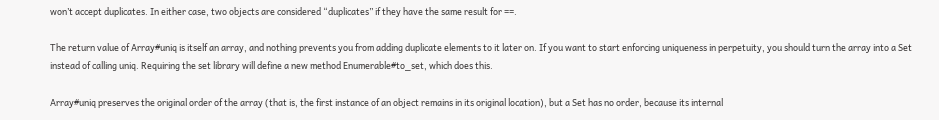won’t accept duplicates. In either case, two objects are considered “duplicates” if they have the same result for ==.

The return value of Array#uniq is itself an array, and nothing prevents you from adding duplicate elements to it later on. If you want to start enforcing uniqueness in perpetuity, you should turn the array into a Set instead of calling uniq. Requiring the set library will define a new method Enumerable#to_set, which does this.

Array#uniq preserves the original order of the array (that is, the first instance of an object remains in its original location), but a Set has no order, because its internal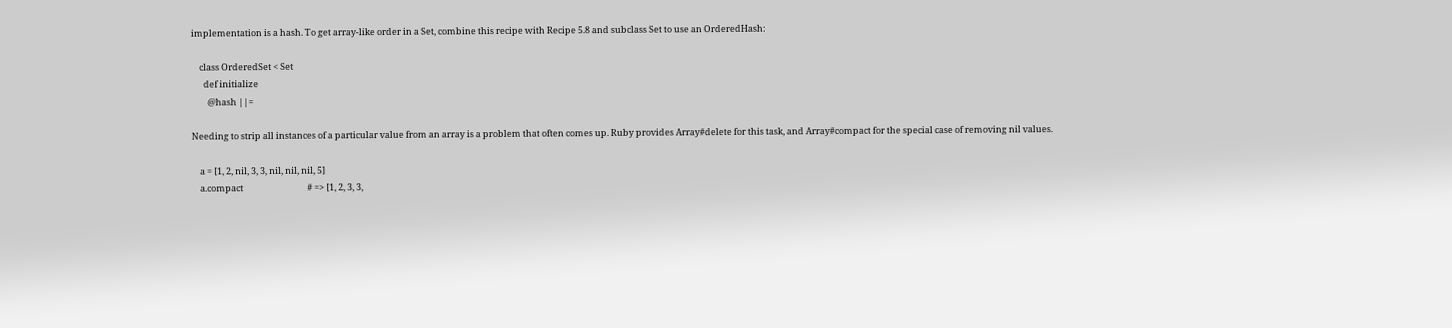implementation is a hash. To get array-like order in a Set, combine this recipe with Recipe 5.8 and subclass Set to use an OrderedHash:

    class OrderedSet < Set
      def initialize
        @hash ||=

Needing to strip all instances of a particular value from an array is a problem that often comes up. Ruby provides Array#delete for this task, and Array#compact for the special case of removing nil values.

    a = [1, 2, nil, 3, 3, nil, nil, nil, 5]
    a.compact                                # => [1, 2, 3, 3,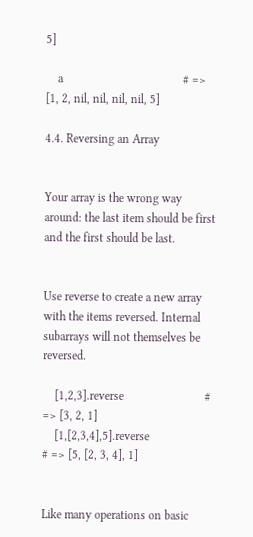5]

    a                                        # => [1, 2, nil, nil, nil, nil, 5]

4.4. Reversing an Array


Your array is the wrong way around: the last item should be first and the first should be last.


Use reverse to create a new array with the items reversed. Internal subarrays will not themselves be reversed.

    [1,2,3].reverse                           # => [3, 2, 1]
    [1,[2,3,4],5].reverse                     # => [5, [2, 3, 4], 1]


Like many operations on basic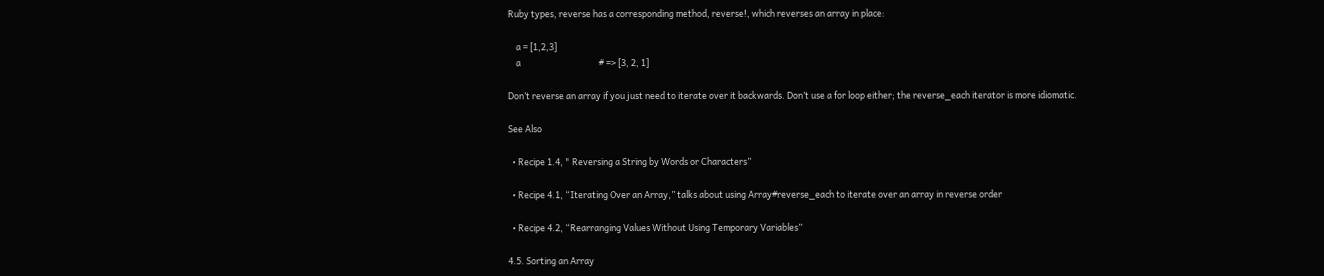Ruby types, reverse has a corresponding method, reverse!, which reverses an array in place:

    a = [1,2,3]
    a                                       # => [3, 2, 1]

Don’t reverse an array if you just need to iterate over it backwards. Don’t use a for loop either; the reverse_each iterator is more idiomatic.

See Also

  • Recipe 1.4, " Reversing a String by Words or Characters”

  • Recipe 4.1, “Iterating Over an Array,” talks about using Array#reverse_each to iterate over an array in reverse order

  • Recipe 4.2, “Rearranging Values Without Using Temporary Variables”

4.5. Sorting an Array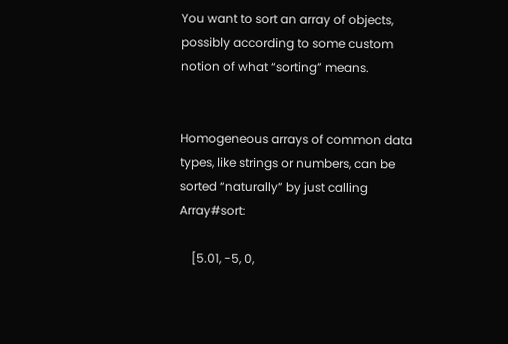You want to sort an array of objects, possibly according to some custom notion of what “sorting” means.


Homogeneous arrays of common data types, like strings or numbers, can be sorted “naturally” by just calling Array#sort:

    [5.01, -5, 0,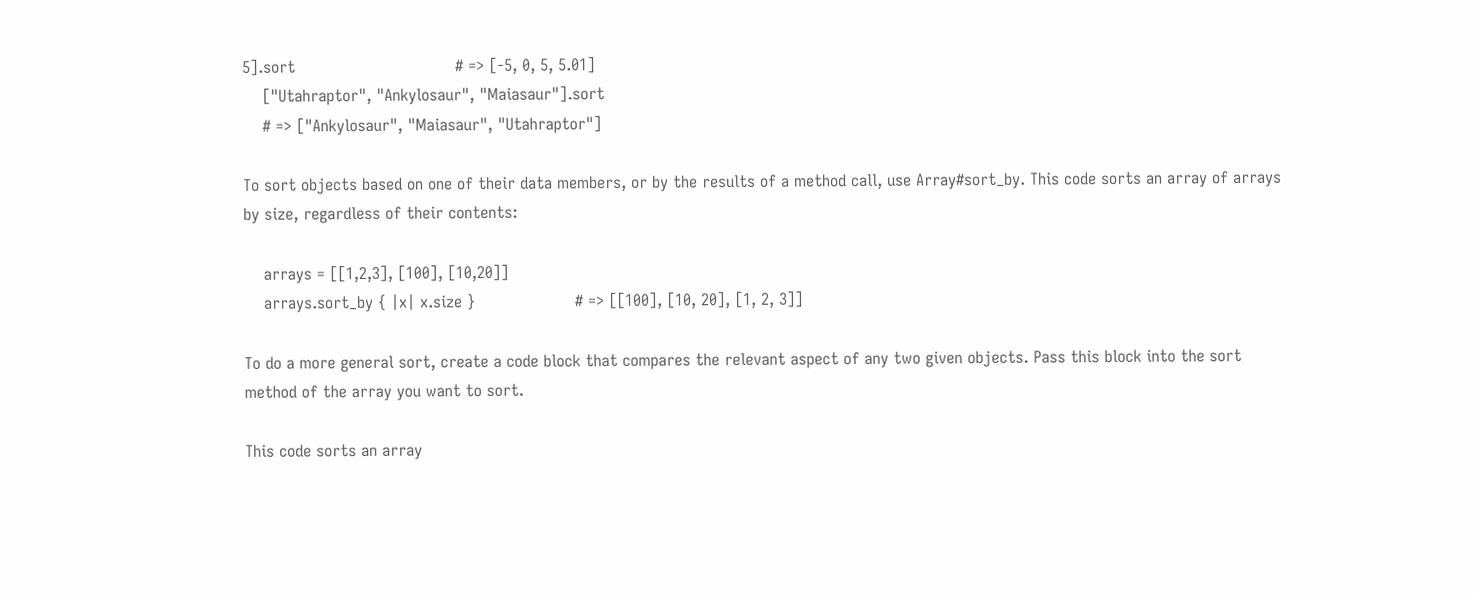5].sort                                # => [-5, 0, 5, 5.01]
    ["Utahraptor", "Ankylosaur", "Maiasaur"].sort
    # => ["Ankylosaur", "Maiasaur", "Utahraptor"]

To sort objects based on one of their data members, or by the results of a method call, use Array#sort_by. This code sorts an array of arrays by size, regardless of their contents:

    arrays = [[1,2,3], [100], [10,20]]
    arrays.sort_by { |x| x.size }                    # => [[100], [10, 20], [1, 2, 3]]

To do a more general sort, create a code block that compares the relevant aspect of any two given objects. Pass this block into the sort method of the array you want to sort.

This code sorts an array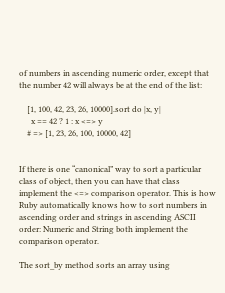of numbers in ascending numeric order, except that the number 42 will always be at the end of the list:

    [1, 100, 42, 23, 26, 10000].sort do |x, y|
      x == 42 ? 1 : x <=> y
    # => [1, 23, 26, 100, 10000, 42]


If there is one “canonical” way to sort a particular class of object, then you can have that class implement the <=> comparison operator. This is how Ruby automatically knows how to sort numbers in ascending order and strings in ascending ASCII order: Numeric and String both implement the comparison operator.

The sort_by method sorts an array using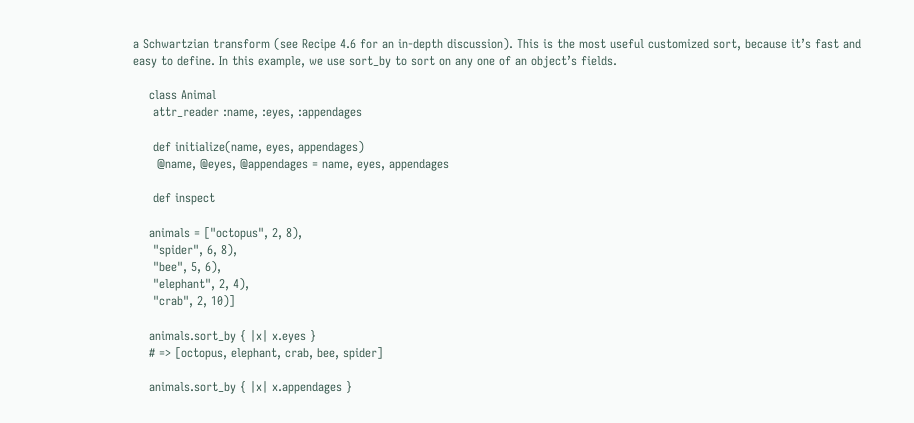a Schwartzian transform (see Recipe 4.6 for an in-depth discussion). This is the most useful customized sort, because it’s fast and easy to define. In this example, we use sort_by to sort on any one of an object’s fields.

    class Animal
     attr_reader :name, :eyes, :appendages

     def initialize(name, eyes, appendages)
      @name, @eyes, @appendages = name, eyes, appendages

     def inspect

    animals = ["octopus", 2, 8),
     "spider", 6, 8),
     "bee", 5, 6),
     "elephant", 2, 4),
     "crab", 2, 10)]

    animals.sort_by { |x| x.eyes }
    # => [octopus, elephant, crab, bee, spider]

    animals.sort_by { |x| x.appendages }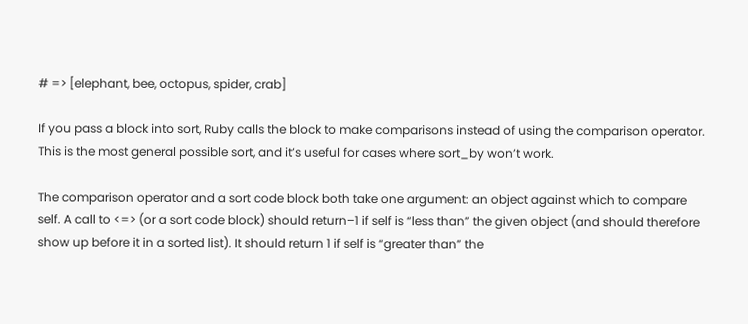# => [elephant, bee, octopus, spider, crab]

If you pass a block into sort, Ruby calls the block to make comparisons instead of using the comparison operator. This is the most general possible sort, and it’s useful for cases where sort_by won’t work.

The comparison operator and a sort code block both take one argument: an object against which to compare self. A call to <=> (or a sort code block) should return–1 if self is “less than” the given object (and should therefore show up before it in a sorted list). It should return 1 if self is “greater than” the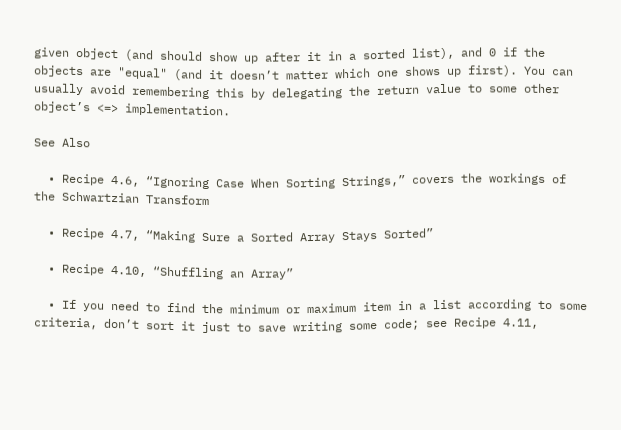given object (and should show up after it in a sorted list), and 0 if the objects are "equal" (and it doesn’t matter which one shows up first). You can usually avoid remembering this by delegating the return value to some other object’s <=> implementation.

See Also

  • Recipe 4.6, “Ignoring Case When Sorting Strings,” covers the workings of the Schwartzian Transform

  • Recipe 4.7, “Making Sure a Sorted Array Stays Sorted”

  • Recipe 4.10, “Shuffling an Array”

  • If you need to find the minimum or maximum item in a list according to some criteria, don’t sort it just to save writing some code; see Recipe 4.11,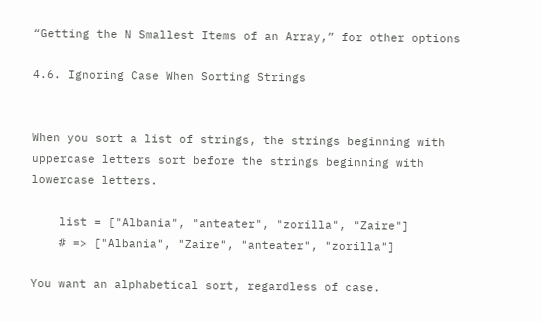“Getting the N Smallest Items of an Array,” for other options

4.6. Ignoring Case When Sorting Strings


When you sort a list of strings, the strings beginning with uppercase letters sort before the strings beginning with lowercase letters.

    list = ["Albania", "anteater", "zorilla", "Zaire"]
    # => ["Albania", "Zaire", "anteater", "zorilla"]

You want an alphabetical sort, regardless of case.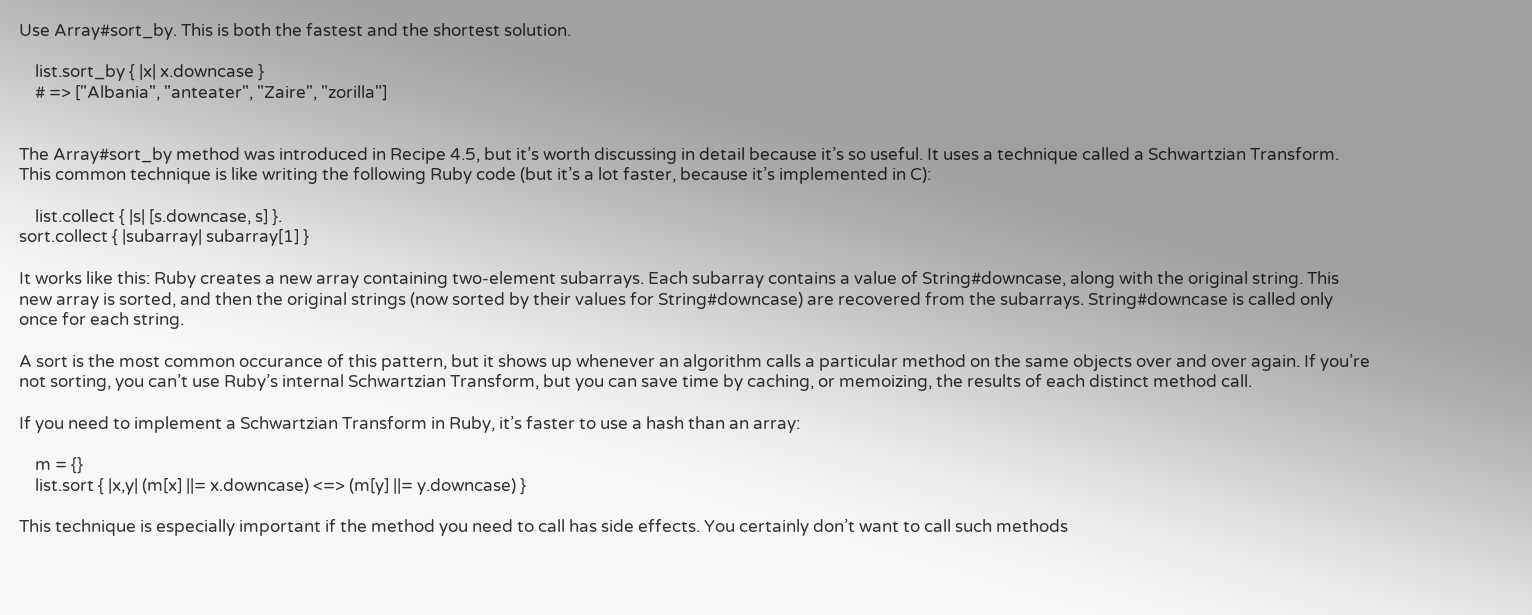Use Array#sort_by. This is both the fastest and the shortest solution.

    list.sort_by { |x| x.downcase }
    # => ["Albania", "anteater", "Zaire", "zorilla"]


The Array#sort_by method was introduced in Recipe 4.5, but it’s worth discussing in detail because it’s so useful. It uses a technique called a Schwartzian Transform. This common technique is like writing the following Ruby code (but it’s a lot faster, because it’s implemented in C):

    list.collect { |s| [s.downcase, s] }.
sort.collect { |subarray| subarray[1] }

It works like this: Ruby creates a new array containing two-element subarrays. Each subarray contains a value of String#downcase, along with the original string. This new array is sorted, and then the original strings (now sorted by their values for String#downcase) are recovered from the subarrays. String#downcase is called only once for each string.

A sort is the most common occurance of this pattern, but it shows up whenever an algorithm calls a particular method on the same objects over and over again. If you’re not sorting, you can’t use Ruby’s internal Schwartzian Transform, but you can save time by caching, or memoizing, the results of each distinct method call.

If you need to implement a Schwartzian Transform in Ruby, it’s faster to use a hash than an array:

    m = {}
    list.sort { |x,y| (m[x] ||= x.downcase) <=> (m[y] ||= y.downcase) }

This technique is especially important if the method you need to call has side effects. You certainly don’t want to call such methods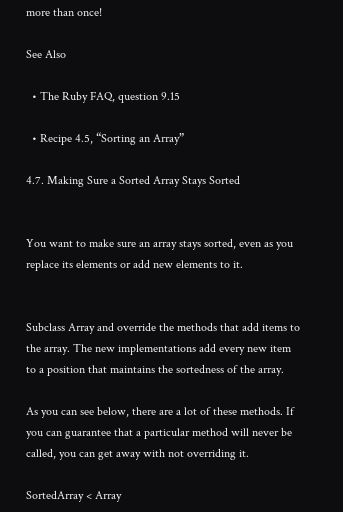more than once!

See Also

  • The Ruby FAQ, question 9.15

  • Recipe 4.5, “Sorting an Array”

4.7. Making Sure a Sorted Array Stays Sorted


You want to make sure an array stays sorted, even as you replace its elements or add new elements to it.


Subclass Array and override the methods that add items to the array. The new implementations add every new item to a position that maintains the sortedness of the array.

As you can see below, there are a lot of these methods. If you can guarantee that a particular method will never be called, you can get away with not overriding it.

SortedArray < Array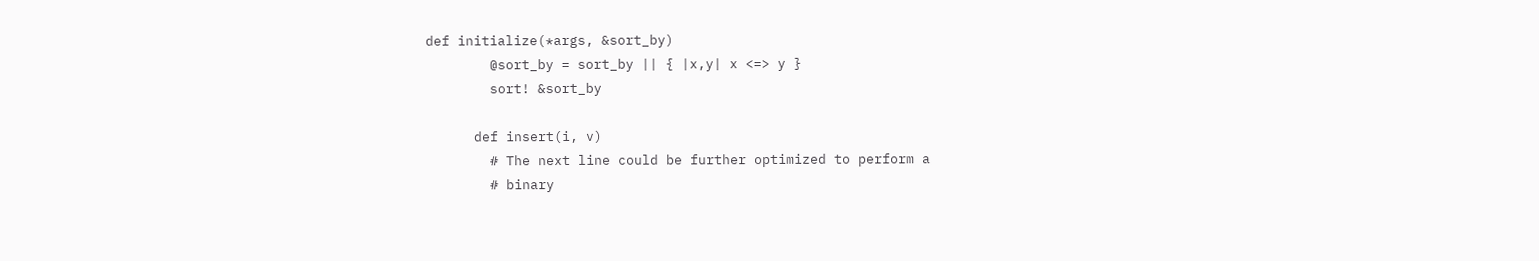def initialize(*args, &sort_by)
        @sort_by = sort_by || { |x,y| x <=> y }
        sort! &sort_by

      def insert(i, v)
        # The next line could be further optimized to perform a
        # binary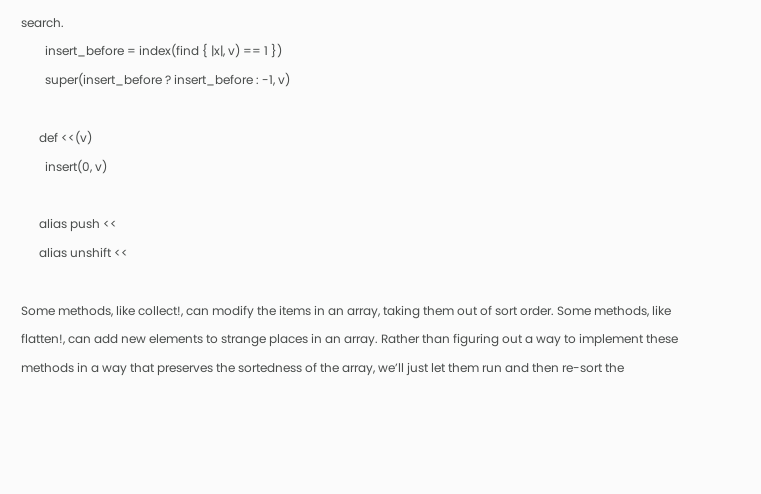search.
        insert_before = index(find { |x|, v) == 1 })
        super(insert_before ? insert_before : -1, v)

      def <<(v)
        insert(0, v)

      alias push <<
      alias unshift <<

Some methods, like collect!, can modify the items in an array, taking them out of sort order. Some methods, like flatten!, can add new elements to strange places in an array. Rather than figuring out a way to implement these methods in a way that preserves the sortedness of the array, we’ll just let them run and then re-sort the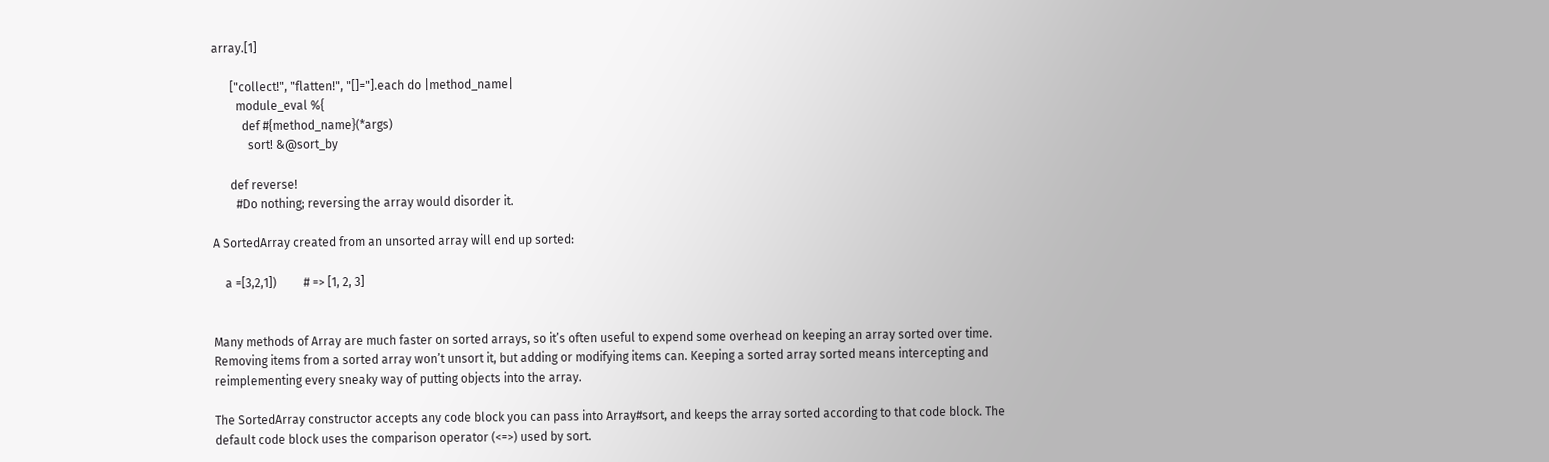array.[1]

      ["collect!", "flatten!", "[]="].each do |method_name|
        module_eval %{
          def #{method_name}(*args)
            sort! &@sort_by

      def reverse!
        #Do nothing; reversing the array would disorder it.

A SortedArray created from an unsorted array will end up sorted:

    a =[3,2,1])         # => [1, 2, 3]


Many methods of Array are much faster on sorted arrays, so it’s often useful to expend some overhead on keeping an array sorted over time. Removing items from a sorted array won’t unsort it, but adding or modifying items can. Keeping a sorted array sorted means intercepting and reimplementing every sneaky way of putting objects into the array.

The SortedArray constructor accepts any code block you can pass into Array#sort, and keeps the array sorted according to that code block. The default code block uses the comparison operator (<=>) used by sort.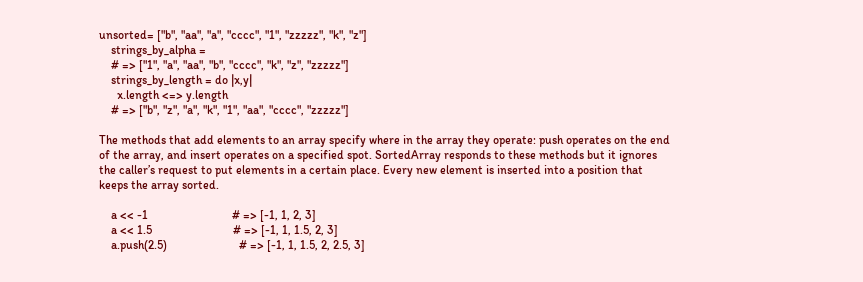unsorted= ["b", "aa", "a", "cccc", "1", "zzzzz", "k", "z"]
    strings_by_alpha =
    # => ["1", "a", "aa", "b", "cccc", "k", "z", "zzzzz"]
    strings_by_length = do |x,y|
      x.length <=> y.length
    # => ["b", "z", "a", "k", "1", "aa", "cccc", "zzzzz"]

The methods that add elements to an array specify where in the array they operate: push operates on the end of the array, and insert operates on a specified spot. SortedArray responds to these methods but it ignores the caller’s request to put elements in a certain place. Every new element is inserted into a position that keeps the array sorted.

    a << -1                            # => [-1, 1, 2, 3]
    a << 1.5                           # => [-1, 1, 1.5, 2, 3]
    a.push(2.5)                        # => [-1, 1, 1.5, 2, 2.5, 3]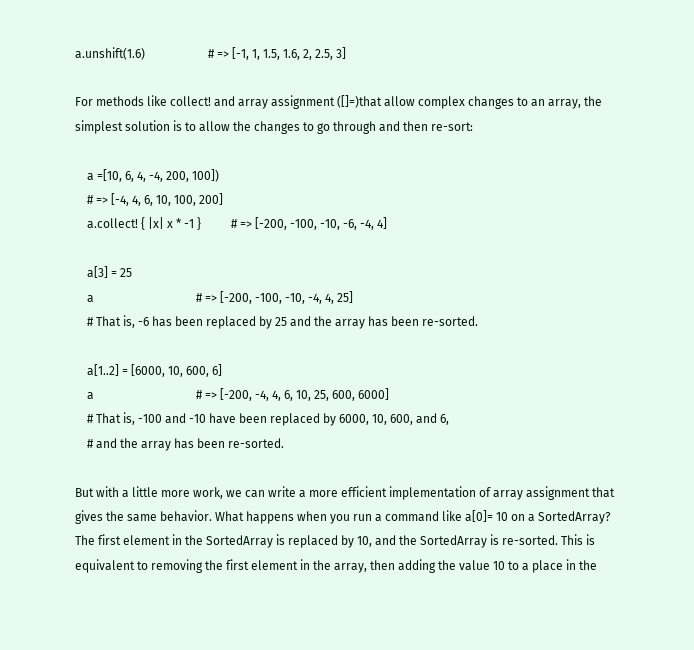a.unshift(1.6)                     # => [-1, 1, 1.5, 1.6, 2, 2.5, 3]

For methods like collect! and array assignment ([]=)that allow complex changes to an array, the simplest solution is to allow the changes to go through and then re-sort:

    a =[10, 6, 4, -4, 200, 100])
    # => [-4, 4, 6, 10, 100, 200]
    a.collect! { |x| x * -1 }          # => [-200, -100, -10, -6, -4, 4]

    a[3] = 25
    a                                  # => [-200, -100, -10, -4, 4, 25]
    # That is, -6 has been replaced by 25 and the array has been re-sorted.

    a[1..2] = [6000, 10, 600, 6]
    a                                  # => [-200, -4, 4, 6, 10, 25, 600, 6000]
    # That is, -100 and -10 have been replaced by 6000, 10, 600, and 6,
    # and the array has been re-sorted.

But with a little more work, we can write a more efficient implementation of array assignment that gives the same behavior. What happens when you run a command like a[0]= 10 on a SortedArray? The first element in the SortedArray is replaced by 10, and the SortedArray is re-sorted. This is equivalent to removing the first element in the array, then adding the value 10 to a place in the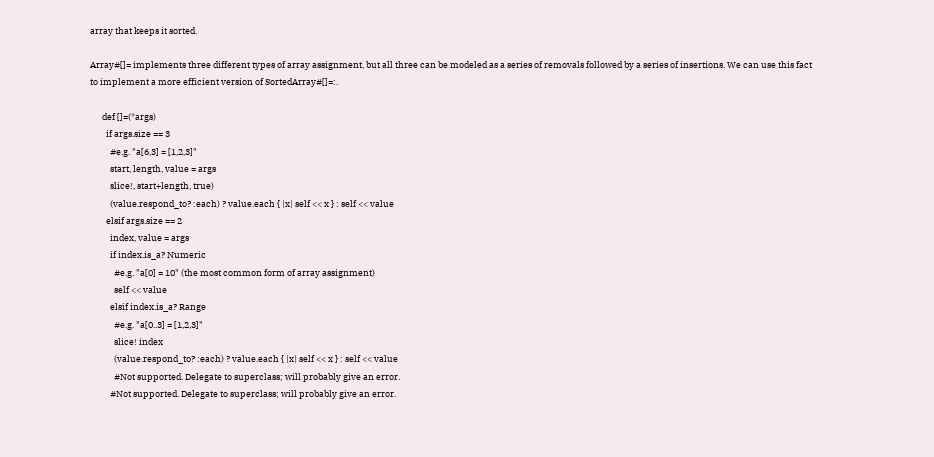array that keeps it sorted.

Array#[]= implements three different types of array assignment, but all three can be modeled as a series of removals followed by a series of insertions. We can use this fact to implement a more efficient version of SortedArray#[]=:.

      def []=(*args)
        if args.size == 3
          #e.g. "a[6,3] = [1,2,3]"
          start, length, value = args
          slice!, start+length, true)
          (value.respond_to? :each) ? value.each { |x| self << x } : self << value
        elsif args.size == 2
          index, value = args
          if index.is_a? Numeric
            #e.g. "a[0] = 10" (the most common form of array assignment)
            self << value
          elsif index.is_a? Range
            #e.g. "a[0..3] = [1,2,3]"
            slice! index
            (value.respond_to? :each) ? value.each { |x| self << x } : self << value
            #Not supported. Delegate to superclass; will probably give an error.
          #Not supported. Delegate to superclass; will probably give an error.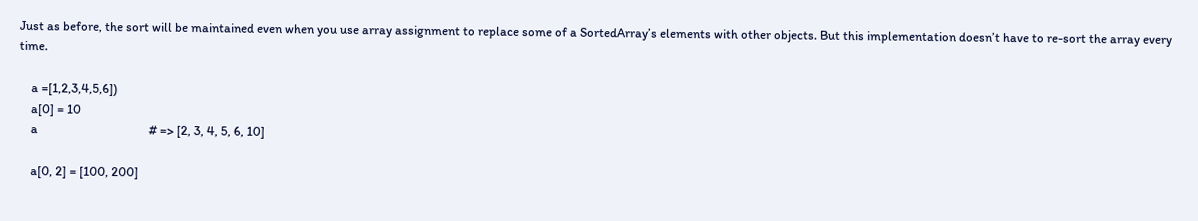Just as before, the sort will be maintained even when you use array assignment to replace some of a SortedArray’s elements with other objects. But this implementation doesn’t have to re-sort the array every time.

    a =[1,2,3,4,5,6])
    a[0] = 10
    a                                     # => [2, 3, 4, 5, 6, 10]

    a[0, 2] = [100, 200]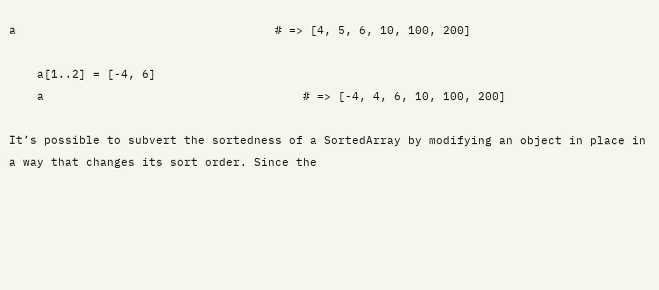a                                     # => [4, 5, 6, 10, 100, 200]

    a[1..2] = [-4, 6]
    a                                     # => [-4, 4, 6, 10, 100, 200]

It’s possible to subvert the sortedness of a SortedArray by modifying an object in place in a way that changes its sort order. Since the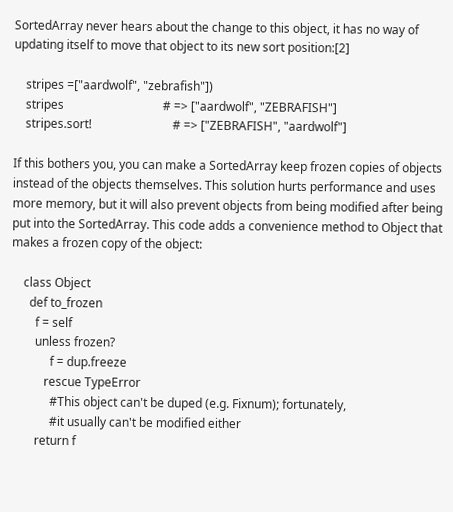SortedArray never hears about the change to this object, it has no way of updating itself to move that object to its new sort position:[2]

    stripes =["aardwolf", "zebrafish"])
    stripes                                 # => ["aardwolf", "ZEBRAFISH"]
    stripes.sort!                           # => ["ZEBRAFISH", "aardwolf"]

If this bothers you, you can make a SortedArray keep frozen copies of objects instead of the objects themselves. This solution hurts performance and uses more memory, but it will also prevent objects from being modified after being put into the SortedArray. This code adds a convenience method to Object that makes a frozen copy of the object:

    class Object
      def to_frozen
        f = self
        unless frozen?
             f = dup.freeze
           rescue TypeError
             #This object can't be duped (e.g. Fixnum); fortunately,
             #it usually can't be modified either
        return f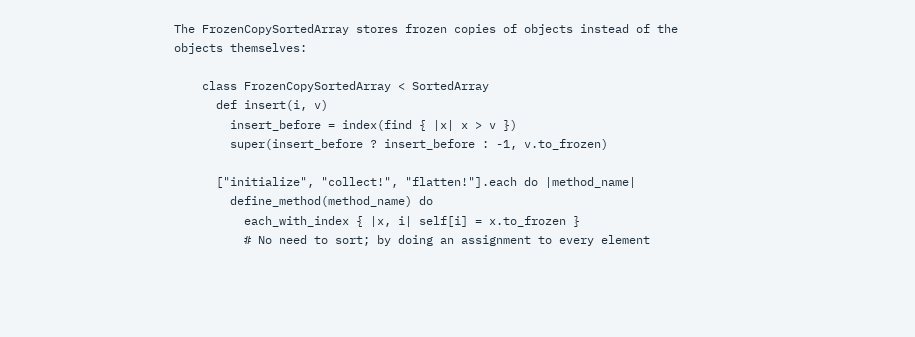The FrozenCopySortedArray stores frozen copies of objects instead of the objects themselves:

    class FrozenCopySortedArray < SortedArray
      def insert(i, v)
        insert_before = index(find { |x| x > v })
        super(insert_before ? insert_before : -1, v.to_frozen)

      ["initialize", "collect!", "flatten!"].each do |method_name|
        define_method(method_name) do
          each_with_index { |x, i| self[i] = x.to_frozen }
          # No need to sort; by doing an assignment to every element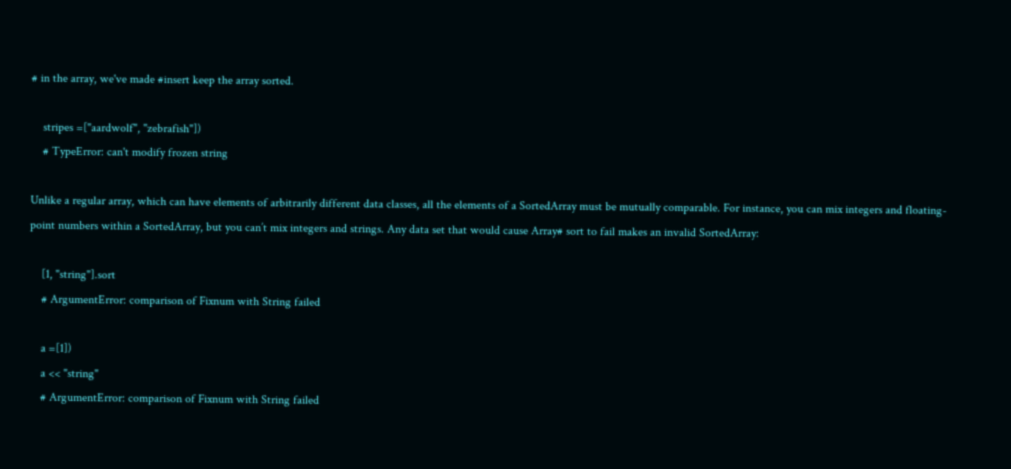# in the array, we've made #insert keep the array sorted.

    stripes =["aardwolf", "zebrafish"])
    # TypeError: can't modify frozen string

Unlike a regular array, which can have elements of arbitrarily different data classes, all the elements of a SortedArray must be mutually comparable. For instance, you can mix integers and floating-point numbers within a SortedArray, but you can’t mix integers and strings. Any data set that would cause Array# sort to fail makes an invalid SortedArray:

    [1, "string"].sort
    # ArgumentError: comparison of Fixnum with String failed

    a =[1])
    a << "string"
    # ArgumentError: comparison of Fixnum with String failed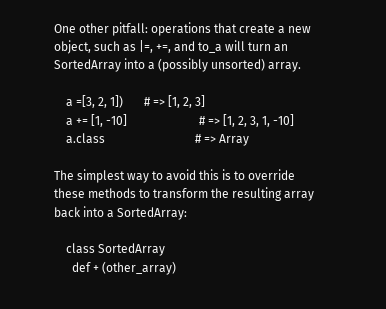One other pitfall: operations that create a new object, such as |=, +=, and to_a will turn an SortedArray into a (possibly unsorted) array.

    a =[3, 2, 1])       # => [1, 2, 3]
    a += [1, -10]                        # => [1, 2, 3, 1, -10]
    a.class                              # => Array

The simplest way to avoid this is to override these methods to transform the resulting array back into a SortedArray:

    class SortedArray
      def + (other_array)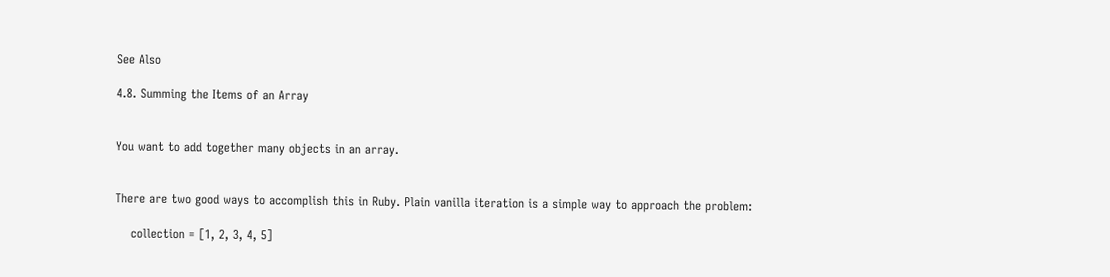See Also

4.8. Summing the Items of an Array


You want to add together many objects in an array.


There are two good ways to accomplish this in Ruby. Plain vanilla iteration is a simple way to approach the problem:

    collection = [1, 2, 3, 4, 5]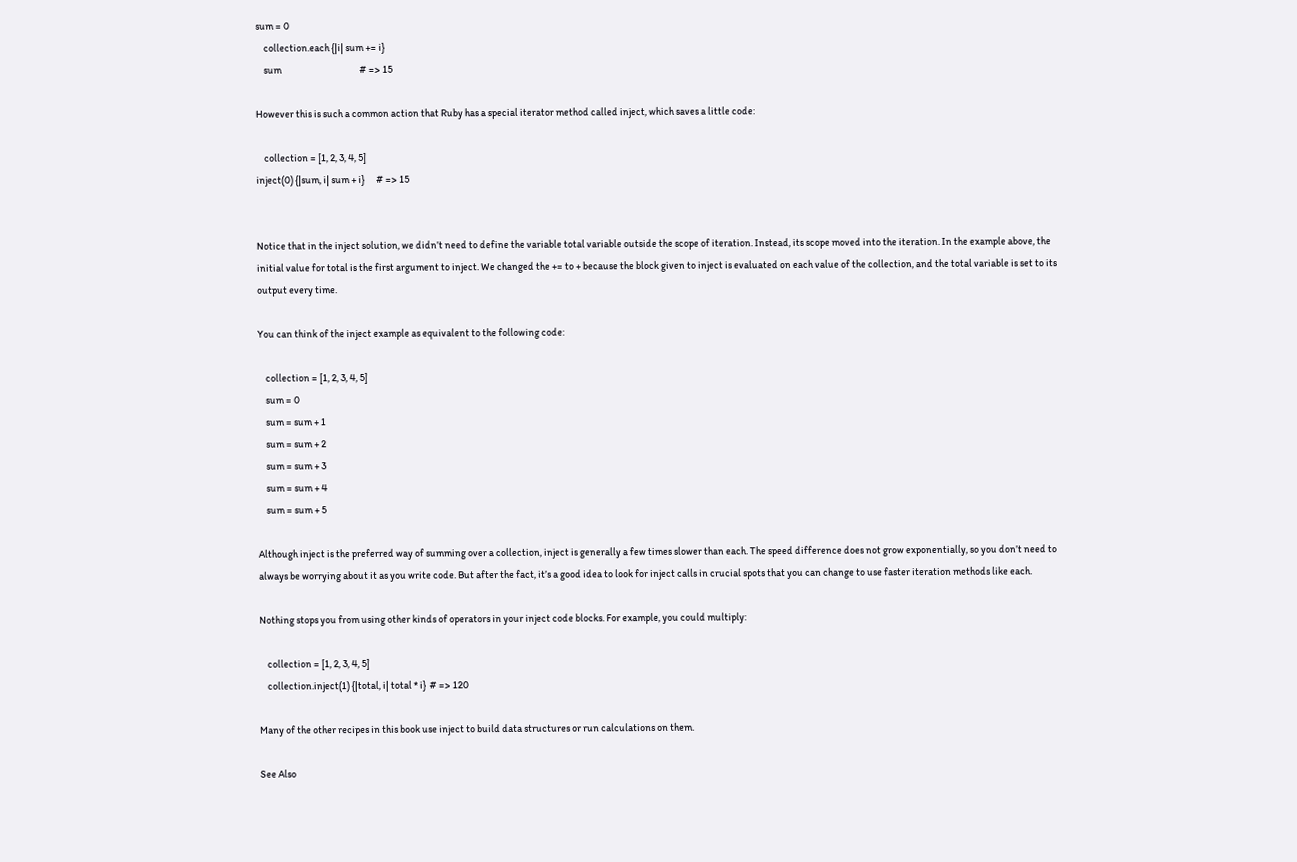sum = 0
    collection.each {|i| sum += i}
    sum                                       # => 15

However this is such a common action that Ruby has a special iterator method called inject, which saves a little code:

    collection = [1, 2, 3, 4, 5]
inject(0) {|sum, i| sum + i}      # => 15


Notice that in the inject solution, we didn’t need to define the variable total variable outside the scope of iteration. Instead, its scope moved into the iteration. In the example above, the initial value for total is the first argument to inject. We changed the += to + because the block given to inject is evaluated on each value of the collection, and the total variable is set to its output every time.

You can think of the inject example as equivalent to the following code:

    collection = [1, 2, 3, 4, 5]
    sum = 0
    sum = sum + 1
    sum = sum + 2
    sum = sum + 3
    sum = sum + 4
    sum = sum + 5

Although inject is the preferred way of summing over a collection, inject is generally a few times slower than each. The speed difference does not grow exponentially, so you don’t need to always be worrying about it as you write code. But after the fact, it’s a good idea to look for inject calls in crucial spots that you can change to use faster iteration methods like each.

Nothing stops you from using other kinds of operators in your inject code blocks. For example, you could multiply:

    collection = [1, 2, 3, 4, 5]
    collection.inject(1) {|total, i| total * i}  # => 120

Many of the other recipes in this book use inject to build data structures or run calculations on them.

See Also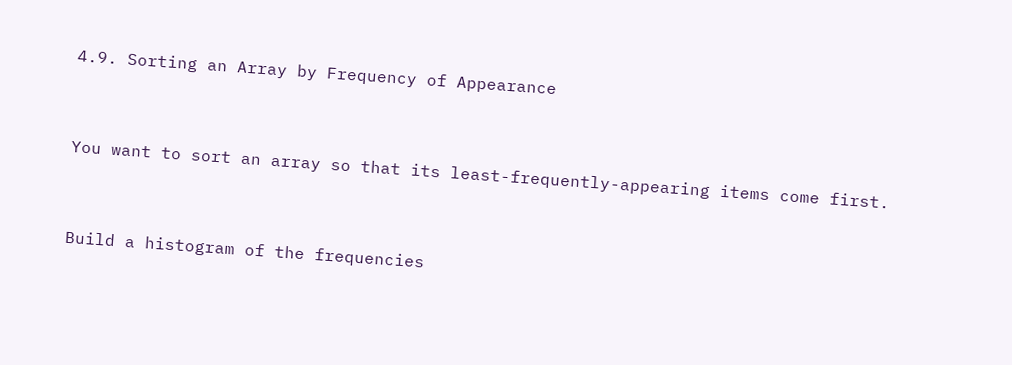4.9. Sorting an Array by Frequency of Appearance


You want to sort an array so that its least-frequently-appearing items come first.


Build a histogram of the frequencies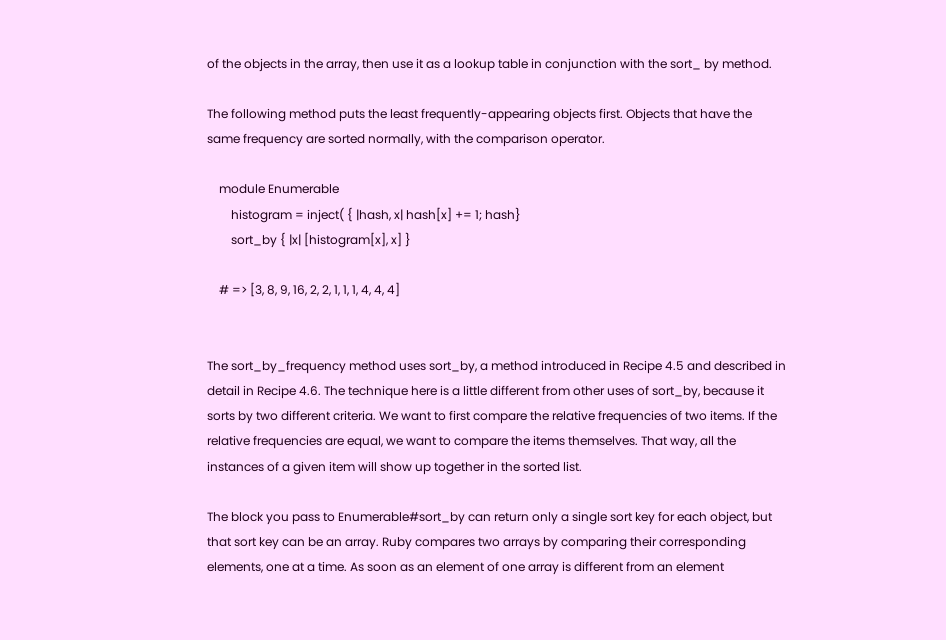of the objects in the array, then use it as a lookup table in conjunction with the sort_ by method.

The following method puts the least frequently-appearing objects first. Objects that have the same frequency are sorted normally, with the comparison operator.

    module Enumerable
        histogram = inject( { |hash, x| hash[x] += 1; hash}
        sort_by { |x| [histogram[x], x] }

    # => [3, 8, 9, 16, 2, 2, 1, 1, 1, 4, 4, 4]


The sort_by_frequency method uses sort_by, a method introduced in Recipe 4.5 and described in detail in Recipe 4.6. The technique here is a little different from other uses of sort_by, because it sorts by two different criteria. We want to first compare the relative frequencies of two items. If the relative frequencies are equal, we want to compare the items themselves. That way, all the instances of a given item will show up together in the sorted list.

The block you pass to Enumerable#sort_by can return only a single sort key for each object, but that sort key can be an array. Ruby compares two arrays by comparing their corresponding elements, one at a time. As soon as an element of one array is different from an element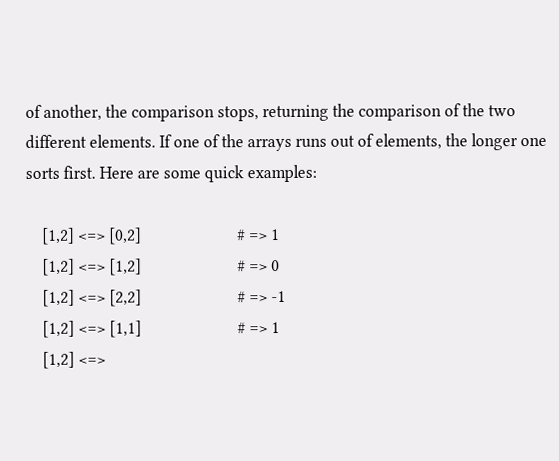of another, the comparison stops, returning the comparison of the two different elements. If one of the arrays runs out of elements, the longer one sorts first. Here are some quick examples:

    [1,2] <=> [0,2]                        # => 1
    [1,2] <=> [1,2]                        # => 0
    [1,2] <=> [2,2]                        # => -1
    [1,2] <=> [1,1]                        # => 1
    [1,2] <=>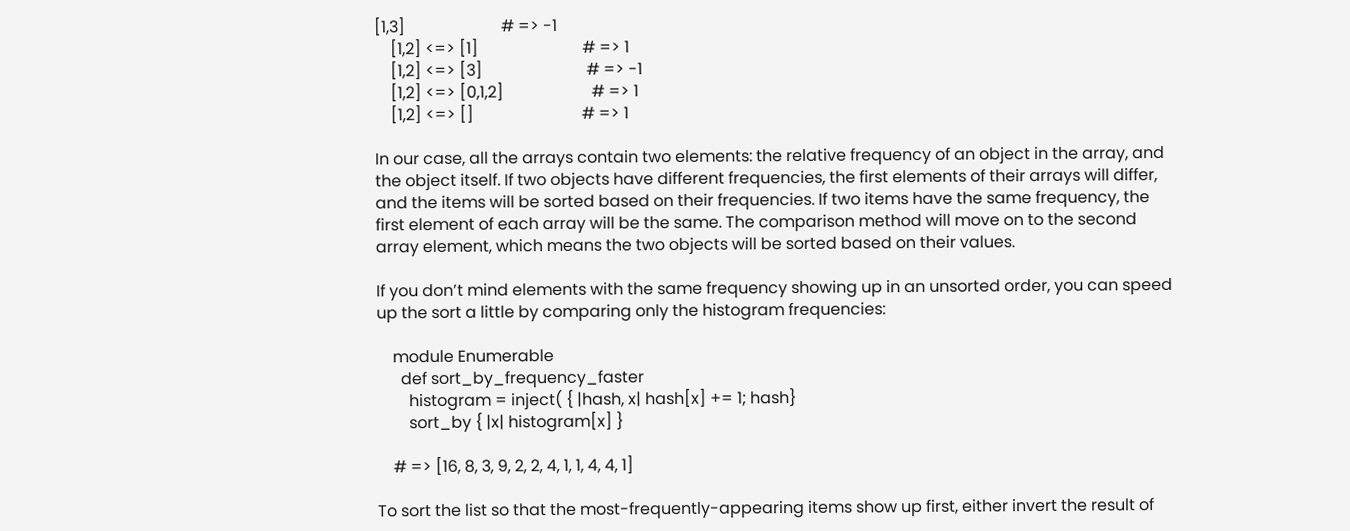[1,3]                        # => -1
    [1,2] <=> [1]                          # => 1
    [1,2] <=> [3]                          # => -1
    [1,2] <=> [0,1,2]                      # => 1
    [1,2] <=> []                           # => 1

In our case, all the arrays contain two elements: the relative frequency of an object in the array, and the object itself. If two objects have different frequencies, the first elements of their arrays will differ, and the items will be sorted based on their frequencies. If two items have the same frequency, the first element of each array will be the same. The comparison method will move on to the second array element, which means the two objects will be sorted based on their values.

If you don’t mind elements with the same frequency showing up in an unsorted order, you can speed up the sort a little by comparing only the histogram frequencies:

    module Enumerable
      def sort_by_frequency_faster
        histogram = inject( { |hash, x| hash[x] += 1; hash}
        sort_by { |x| histogram[x] }

    # => [16, 8, 3, 9, 2, 2, 4, 1, 1, 4, 4, 1]

To sort the list so that the most-frequently-appearing items show up first, either invert the result of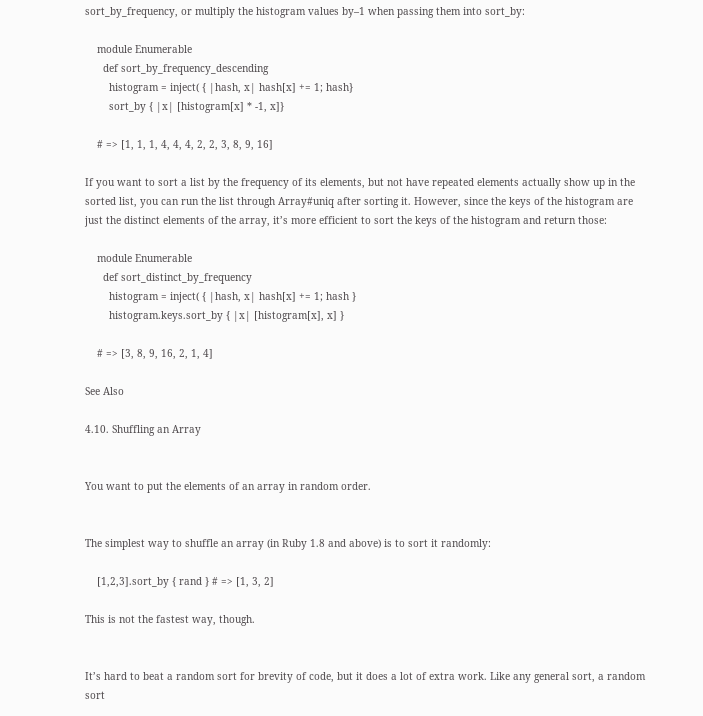sort_by_frequency, or multiply the histogram values by–1 when passing them into sort_by:

    module Enumerable
      def sort_by_frequency_descending
        histogram = inject( { |hash, x| hash[x] += 1; hash}
        sort_by { |x| [histogram[x] * -1, x]}

    # => [1, 1, 1, 4, 4, 4, 2, 2, 3, 8, 9, 16]

If you want to sort a list by the frequency of its elements, but not have repeated elements actually show up in the sorted list, you can run the list through Array#uniq after sorting it. However, since the keys of the histogram are just the distinct elements of the array, it’s more efficient to sort the keys of the histogram and return those:

    module Enumerable
      def sort_distinct_by_frequency
        histogram = inject( { |hash, x| hash[x] += 1; hash }
        histogram.keys.sort_by { |x| [histogram[x], x] }

    # => [3, 8, 9, 16, 2, 1, 4]

See Also

4.10. Shuffling an Array


You want to put the elements of an array in random order.


The simplest way to shuffle an array (in Ruby 1.8 and above) is to sort it randomly:

    [1,2,3].sort_by { rand } # => [1, 3, 2]

This is not the fastest way, though.


It’s hard to beat a random sort for brevity of code, but it does a lot of extra work. Like any general sort, a random sort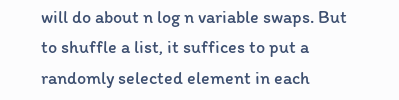will do about n log n variable swaps. But to shuffle a list, it suffices to put a randomly selected element in each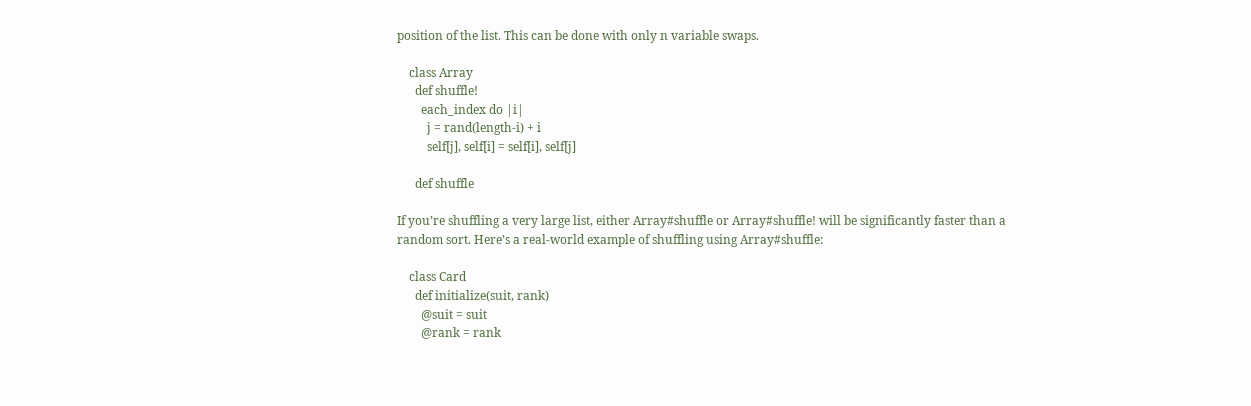position of the list. This can be done with only n variable swaps.

    class Array
      def shuffle!
        each_index do |i|
          j = rand(length-i) + i
          self[j], self[i] = self[i], self[j]

      def shuffle

If you’re shuffling a very large list, either Array#shuffle or Array#shuffle! will be significantly faster than a random sort. Here’s a real-world example of shuffling using Array#shuffle:

    class Card
      def initialize(suit, rank)
        @suit = suit
        @rank = rank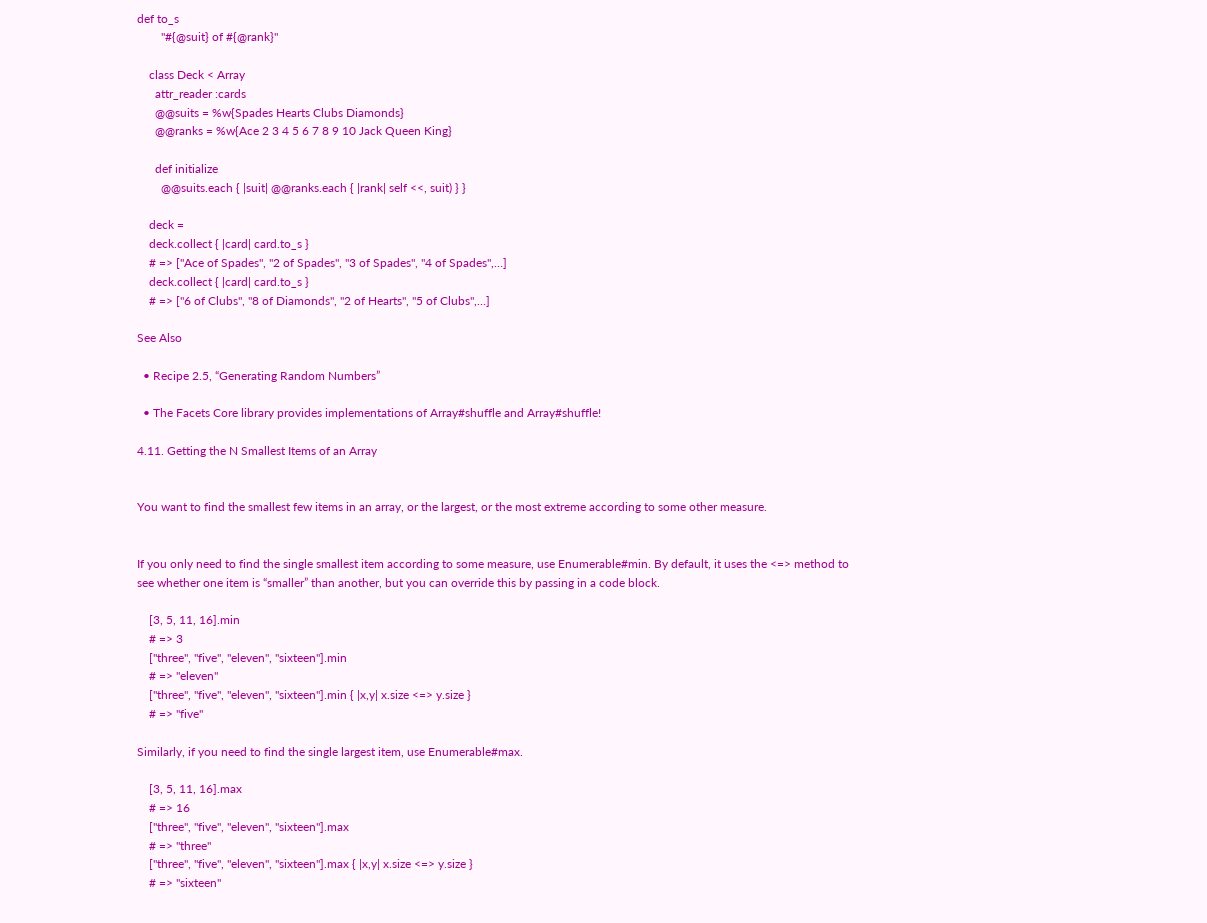def to_s
        "#{@suit} of #{@rank}"

    class Deck < Array
      attr_reader :cards
      @@suits = %w{Spades Hearts Clubs Diamonds}
      @@ranks = %w{Ace 2 3 4 5 6 7 8 9 10 Jack Queen King}

      def initialize
        @@suits.each { |suit| @@ranks.each { |rank| self <<, suit) } }

    deck =
    deck.collect { |card| card.to_s }
    # => ["Ace of Spades", "2 of Spades", "3 of Spades", "4 of Spades",…]
    deck.collect { |card| card.to_s }
    # => ["6 of Clubs", "8 of Diamonds", "2 of Hearts", "5 of Clubs",…]

See Also

  • Recipe 2.5, “Generating Random Numbers”

  • The Facets Core library provides implementations of Array#shuffle and Array#shuffle!

4.11. Getting the N Smallest Items of an Array


You want to find the smallest few items in an array, or the largest, or the most extreme according to some other measure.


If you only need to find the single smallest item according to some measure, use Enumerable#min. By default, it uses the <=> method to see whether one item is “smaller” than another, but you can override this by passing in a code block.

    [3, 5, 11, 16].min
    # => 3
    ["three", "five", "eleven", "sixteen"].min
    # => "eleven"
    ["three", "five", "eleven", "sixteen"].min { |x,y| x.size <=> y.size }
    # => "five"

Similarly, if you need to find the single largest item, use Enumerable#max.

    [3, 5, 11, 16].max
    # => 16
    ["three", "five", "eleven", "sixteen"].max
    # => "three"
    ["three", "five", "eleven", "sixteen"].max { |x,y| x.size <=> y.size }
    # => "sixteen"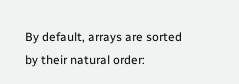By default, arrays are sorted by their natural order: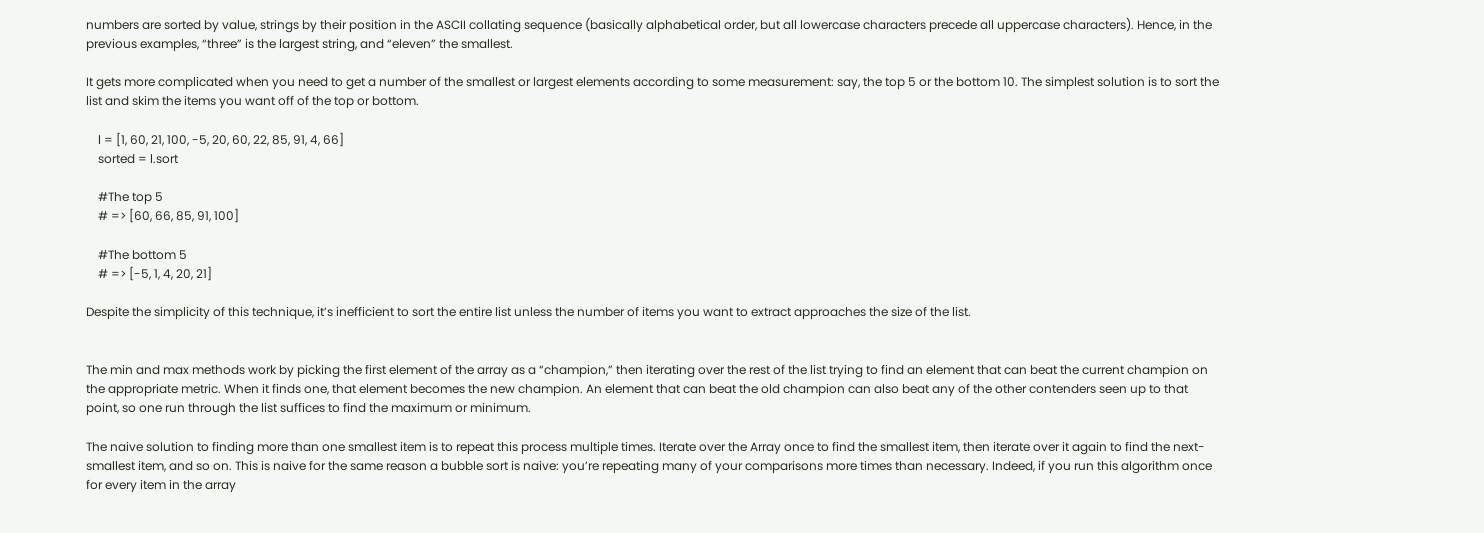numbers are sorted by value, strings by their position in the ASCII collating sequence (basically alphabetical order, but all lowercase characters precede all uppercase characters). Hence, in the previous examples, “three” is the largest string, and “eleven” the smallest.

It gets more complicated when you need to get a number of the smallest or largest elements according to some measurement: say, the top 5 or the bottom 10. The simplest solution is to sort the list and skim the items you want off of the top or bottom.

    l = [1, 60, 21, 100, -5, 20, 60, 22, 85, 91, 4, 66]
    sorted = l.sort

    #The top 5
    # => [60, 66, 85, 91, 100]

    #The bottom 5
    # => [-5, 1, 4, 20, 21]

Despite the simplicity of this technique, it’s inefficient to sort the entire list unless the number of items you want to extract approaches the size of the list.


The min and max methods work by picking the first element of the array as a “champion,” then iterating over the rest of the list trying to find an element that can beat the current champion on the appropriate metric. When it finds one, that element becomes the new champion. An element that can beat the old champion can also beat any of the other contenders seen up to that point, so one run through the list suffices to find the maximum or minimum.

The naive solution to finding more than one smallest item is to repeat this process multiple times. Iterate over the Array once to find the smallest item, then iterate over it again to find the next-smallest item, and so on. This is naive for the same reason a bubble sort is naive: you’re repeating many of your comparisons more times than necessary. Indeed, if you run this algorithm once for every item in the array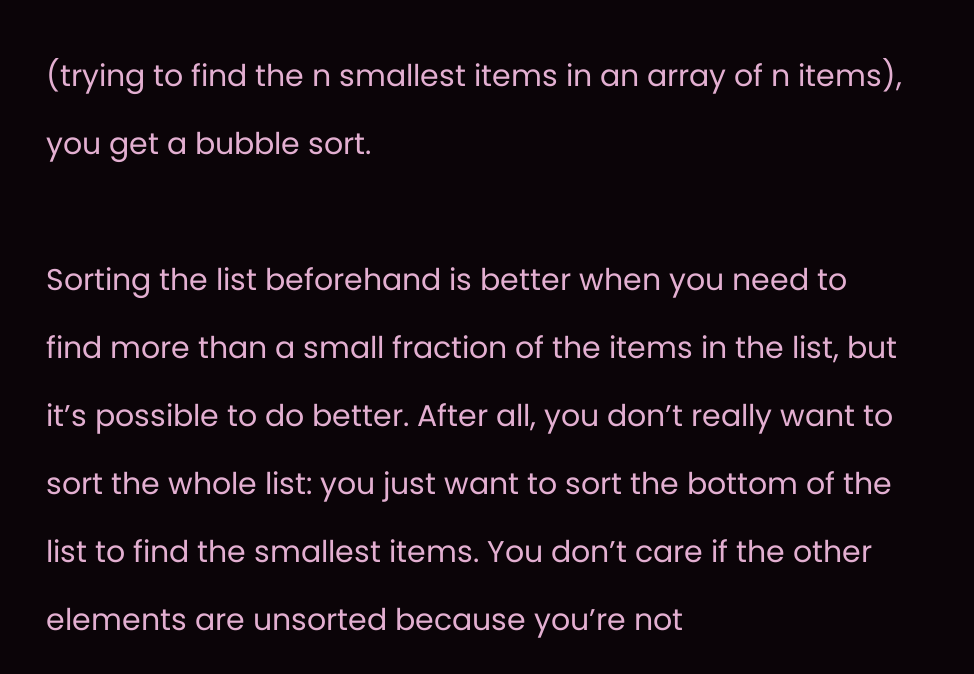(trying to find the n smallest items in an array of n items), you get a bubble sort.

Sorting the list beforehand is better when you need to find more than a small fraction of the items in the list, but it’s possible to do better. After all, you don’t really want to sort the whole list: you just want to sort the bottom of the list to find the smallest items. You don’t care if the other elements are unsorted because you’re not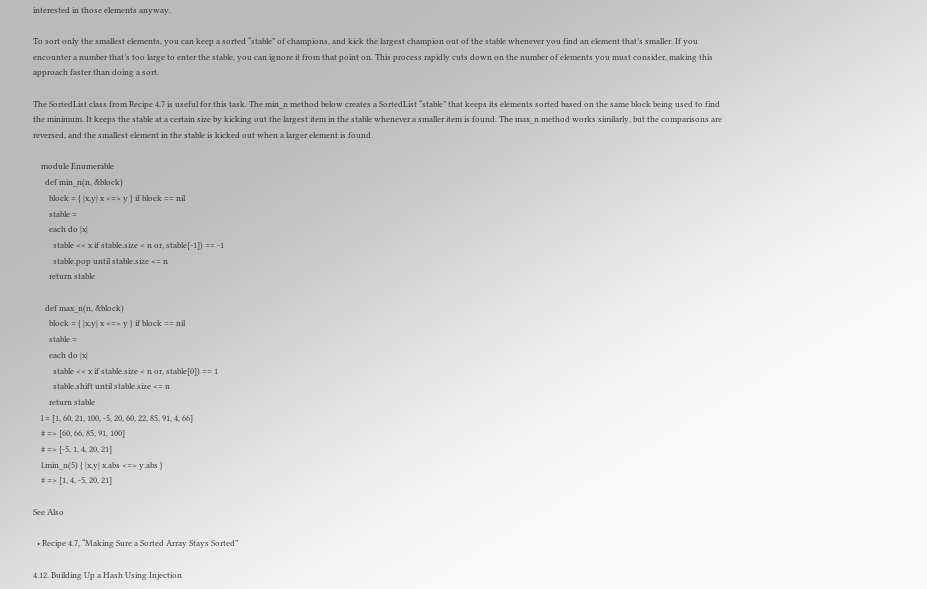interested in those elements anyway.

To sort only the smallest elements, you can keep a sorted “stable” of champions, and kick the largest champion out of the stable whenever you find an element that’s smaller. If you encounter a number that’s too large to enter the stable, you can ignore it from that point on. This process rapidly cuts down on the number of elements you must consider, making this approach faster than doing a sort.

The SortedList class from Recipe 4.7 is useful for this task. The min_n method below creates a SortedList “stable” that keeps its elements sorted based on the same block being used to find the minimum. It keeps the stable at a certain size by kicking out the largest item in the stable whenever a smaller item is found. The max_n method works similarly, but the comparisons are reversed, and the smallest element in the stable is kicked out when a larger element is found.

    module Enumerable
      def min_n(n, &block)
        block = { |x,y| x <=> y } if block == nil
        stable =
        each do |x|
          stable << x if stable.size < n or, stable[-1]) == -1
          stable.pop until stable.size <= n
        return stable

      def max_n(n, &block)
        block = { |x,y| x <=> y } if block == nil
        stable =
        each do |x|
          stable << x if stable.size < n or, stable[0]) == 1
          stable.shift until stable.size <= n
        return stable
    l = [1, 60, 21, 100, -5, 20, 60, 22, 85, 91, 4, 66]
    # => [60, 66, 85, 91, 100]
    # => [-5, 1, 4, 20, 21]
    l.min_n(5) { |x,y| x.abs <=> y.abs }
    # => [1, 4, -5, 20, 21]

See Also

  • Recipe 4.7, “Making Sure a Sorted Array Stays Sorted”

4.12. Building Up a Hash Using Injection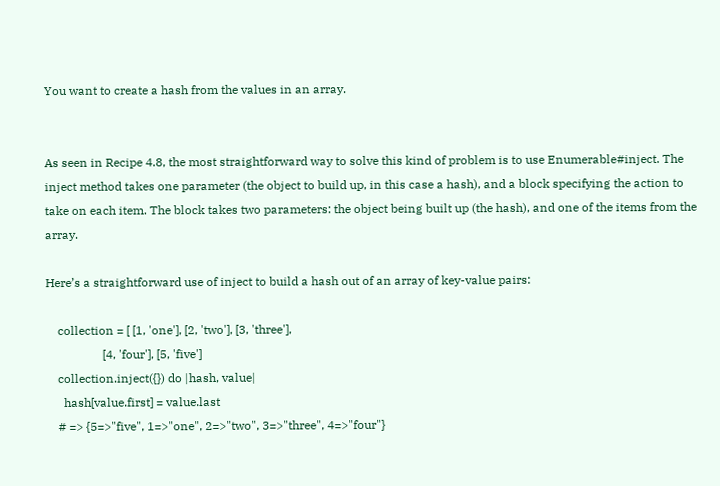You want to create a hash from the values in an array.


As seen in Recipe 4.8, the most straightforward way to solve this kind of problem is to use Enumerable#inject. The inject method takes one parameter (the object to build up, in this case a hash), and a block specifying the action to take on each item. The block takes two parameters: the object being built up (the hash), and one of the items from the array.

Here’s a straightforward use of inject to build a hash out of an array of key-value pairs:

    collection = [ [1, 'one'], [2, 'two'], [3, 'three'],
                   [4, 'four'], [5, 'five']
    collection.inject({}) do |hash, value|
      hash[value.first] = value.last
    # => {5=>"five", 1=>"one", 2=>"two", 3=>"three", 4=>"four"}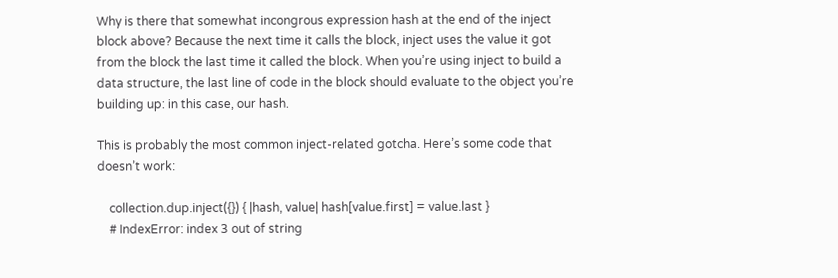Why is there that somewhat incongrous expression hash at the end of the inject block above? Because the next time it calls the block, inject uses the value it got from the block the last time it called the block. When you’re using inject to build a data structure, the last line of code in the block should evaluate to the object you’re building up: in this case, our hash.

This is probably the most common inject-related gotcha. Here’s some code that doesn’t work:

    collection.dup.inject({}) { |hash, value| hash[value.first] = value.last }
    # IndexError: index 3 out of string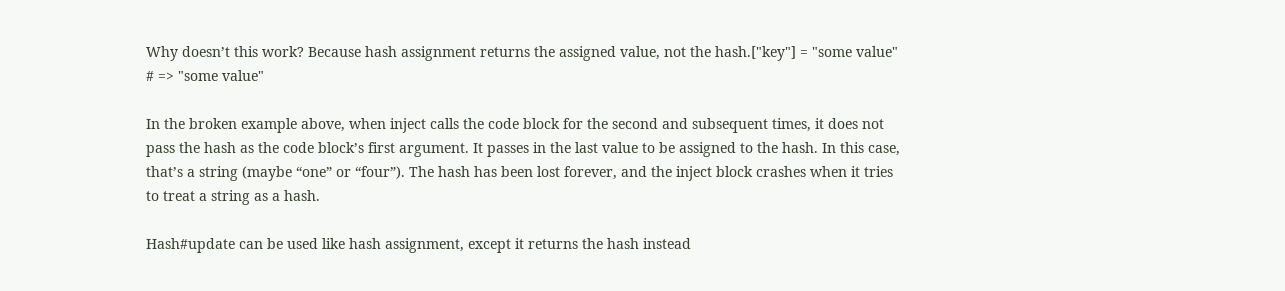Why doesn’t this work? Because hash assignment returns the assigned value, not the hash.["key"] = "some value"       # => "some value"

In the broken example above, when inject calls the code block for the second and subsequent times, it does not pass the hash as the code block’s first argument. It passes in the last value to be assigned to the hash. In this case, that’s a string (maybe “one” or “four”). The hash has been lost forever, and the inject block crashes when it tries to treat a string as a hash.

Hash#update can be used like hash assignment, except it returns the hash instead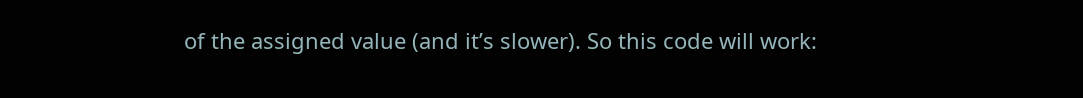of the assigned value (and it’s slower). So this code will work: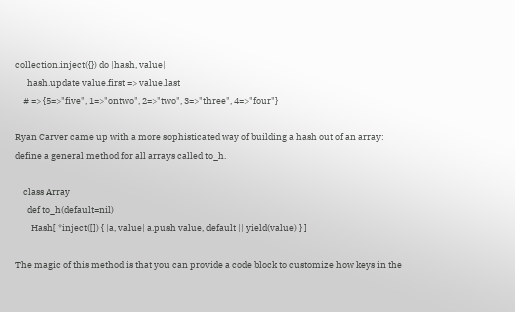collection.inject({}) do |hash, value|
      hash.update value.first => value.last
    # => {5=>"five", 1=>"ontwo", 2=>"two", 3=>"three", 4=>"four"}

Ryan Carver came up with a more sophisticated way of building a hash out of an array: define a general method for all arrays called to_h.

    class Array
      def to_h(default=nil)
        Hash[ *inject([]) { |a, value| a.push value, default || yield(value) } ]

The magic of this method is that you can provide a code block to customize how keys in the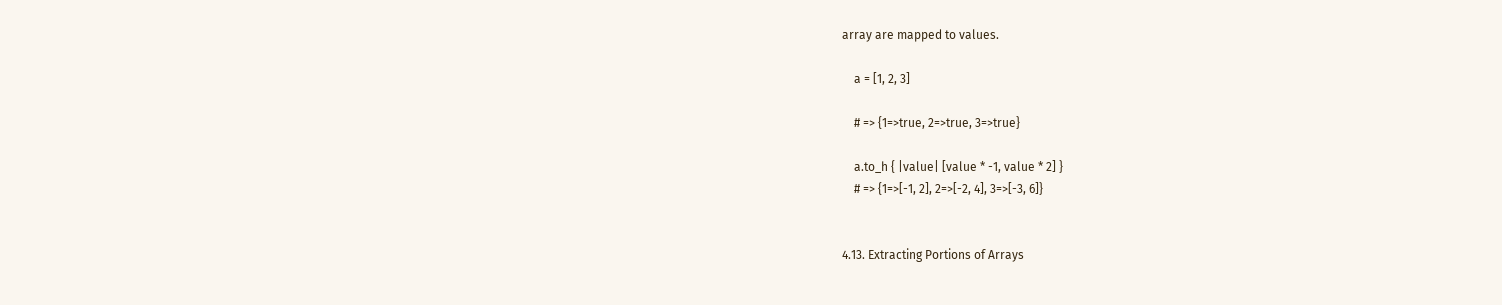array are mapped to values.

    a = [1, 2, 3]

    # => {1=>true, 2=>true, 3=>true}

    a.to_h { |value| [value * -1, value * 2] }
    # => {1=>[-1, 2], 2=>[-2, 4], 3=>[-3, 6]}


4.13. Extracting Portions of Arrays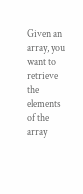Given an array, you want to retrieve the elements of the array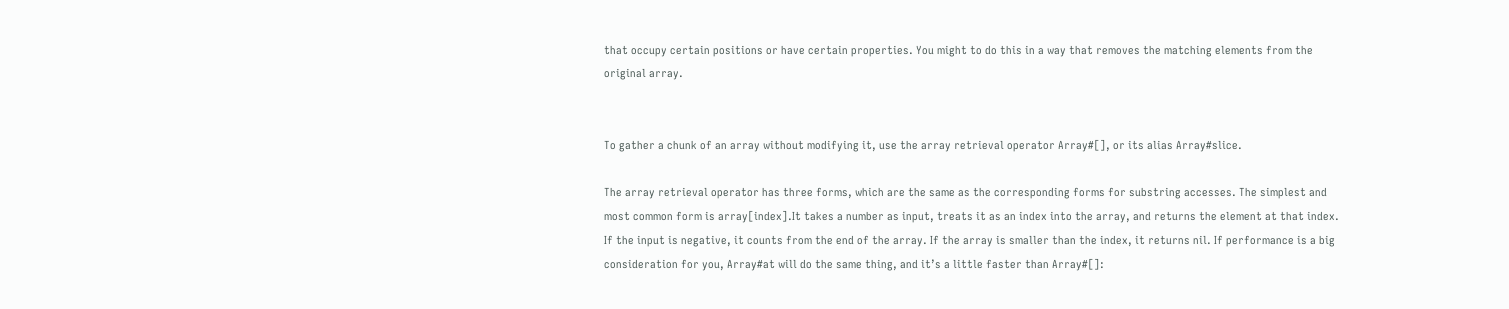that occupy certain positions or have certain properties. You might to do this in a way that removes the matching elements from the original array.


To gather a chunk of an array without modifying it, use the array retrieval operator Array#[], or its alias Array#slice.

The array retrieval operator has three forms, which are the same as the corresponding forms for substring accesses. The simplest and most common form is array[index].It takes a number as input, treats it as an index into the array, and returns the element at that index. If the input is negative, it counts from the end of the array. If the array is smaller than the index, it returns nil. If performance is a big consideration for you, Array#at will do the same thing, and it’s a little faster than Array#[]: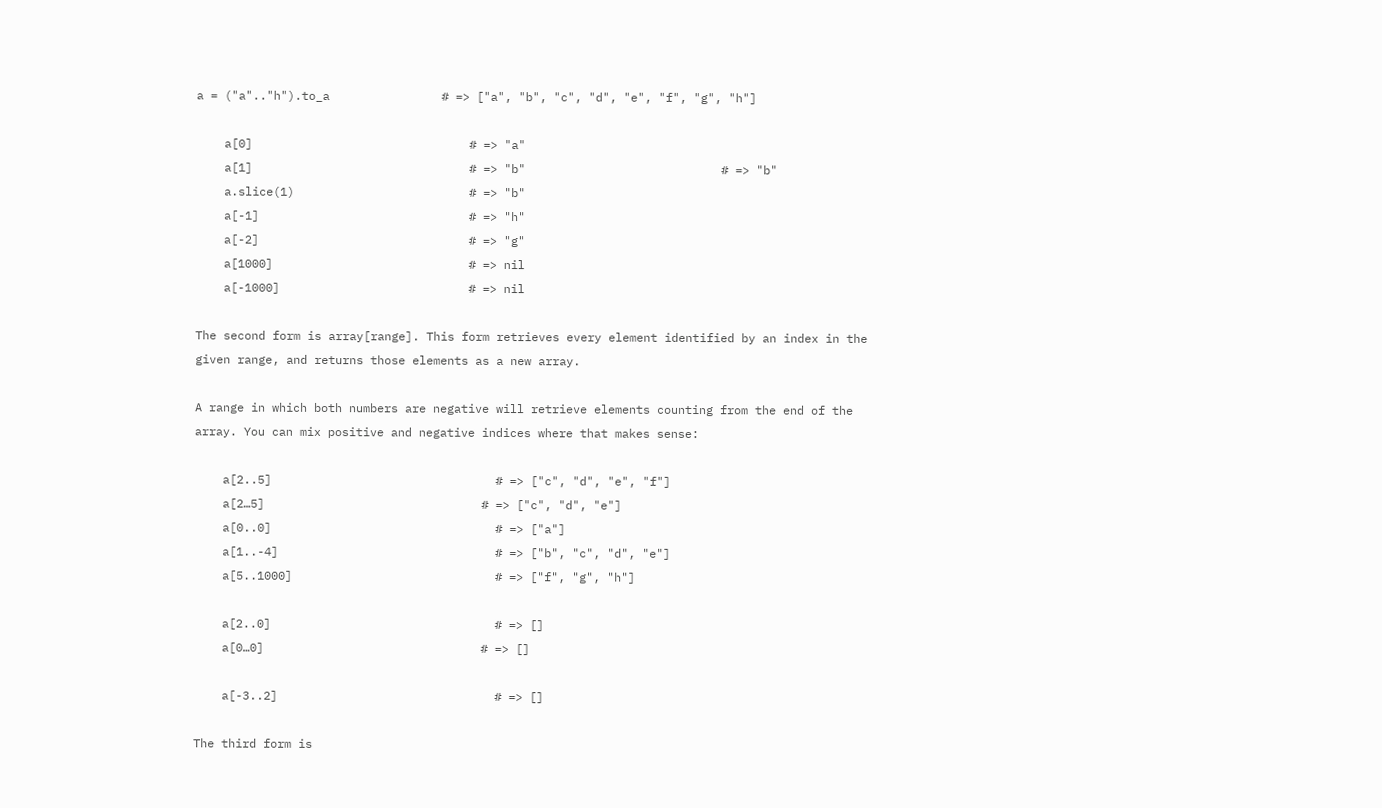a = ("a".."h").to_a                # => ["a", "b", "c", "d", "e", "f", "g", "h"]

    a[0]                               # => "a"
    a[1]                               # => "b"                            # => "b"
    a.slice(1)                         # => "b"
    a[-1]                              # => "h"
    a[-2]                              # => "g"
    a[1000]                            # => nil
    a[-1000]                           # => nil

The second form is array[range]. This form retrieves every element identified by an index in the given range, and returns those elements as a new array.

A range in which both numbers are negative will retrieve elements counting from the end of the array. You can mix positive and negative indices where that makes sense:

    a[2..5]                                # => ["c", "d", "e", "f"]
    a[2…5]                               # => ["c", "d", "e"]
    a[0..0]                                # => ["a"]
    a[1..-4]                               # => ["b", "c", "d", "e"]
    a[5..1000]                             # => ["f", "g", "h"]

    a[2..0]                                # => []
    a[0…0]                               # => []

    a[-3..2]                               # => []

The third form is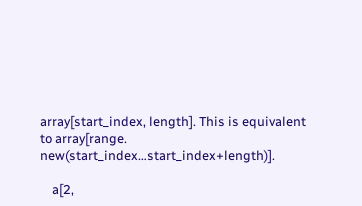array[start_index, length]. This is equivalent to array[range. new(start_index…start_index+length)].

    a[2,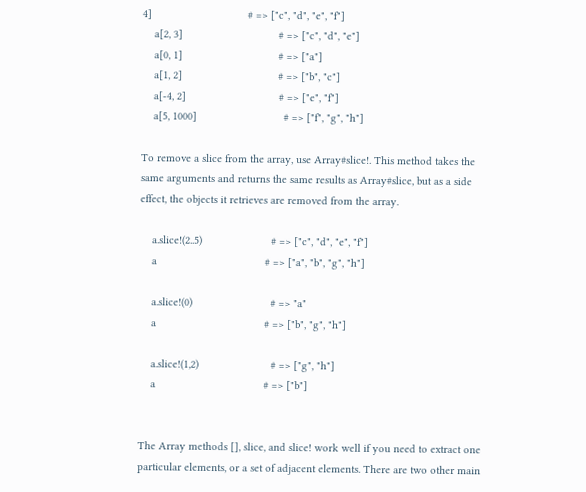4]                                # => ["c", "d", "e", "f"]
    a[2, 3]                                # => ["c", "d", "e"]
    a[0, 1]                                # => ["a"]
    a[1, 2]                                # => ["b", "c"]
    a[-4, 2]                               # => ["e", "f"]
    a[5, 1000]                             # => ["f", "g", "h"]

To remove a slice from the array, use Array#slice!. This method takes the same arguments and returns the same results as Array#slice, but as a side effect, the objects it retrieves are removed from the array.

    a.slice!(2..5)                       # => ["c", "d", "e", "f"]
    a                                    # => ["a", "b", "g", "h"]

    a.slice!(0)                          # => "a"
    a                                    # => ["b", "g", "h"]

    a.slice!(1,2)                        # => ["g", "h"]
    a                                    # => ["b"]


The Array methods [], slice, and slice! work well if you need to extract one particular elements, or a set of adjacent elements. There are two other main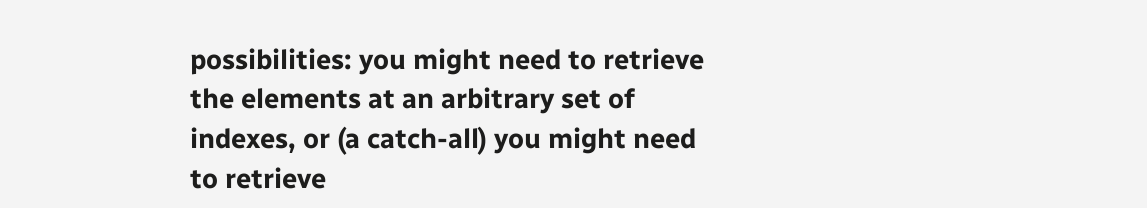possibilities: you might need to retrieve the elements at an arbitrary set of indexes, or (a catch-all) you might need to retrieve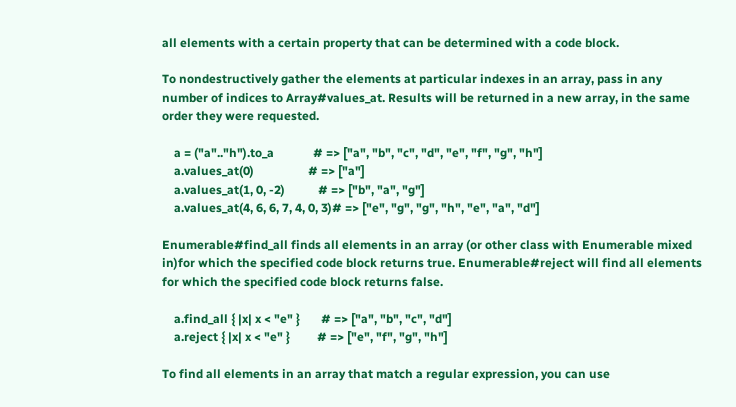all elements with a certain property that can be determined with a code block.

To nondestructively gather the elements at particular indexes in an array, pass in any number of indices to Array#values_at. Results will be returned in a new array, in the same order they were requested.

    a = ("a".."h").to_a             # => ["a", "b", "c", "d", "e", "f", "g", "h"]
    a.values_at(0)                  # => ["a"]
    a.values_at(1, 0, -2)           # => ["b", "a", "g"]
    a.values_at(4, 6, 6, 7, 4, 0, 3)# => ["e", "g", "g", "h", "e", "a", "d"]

Enumerable#find_all finds all elements in an array (or other class with Enumerable mixed in)for which the specified code block returns true. Enumerable#reject will find all elements for which the specified code block returns false.

    a.find_all { |x| x < "e" }       # => ["a", "b", "c", "d"]
    a.reject { |x| x < "e" }         # => ["e", "f", "g", "h"]

To find all elements in an array that match a regular expression, you can use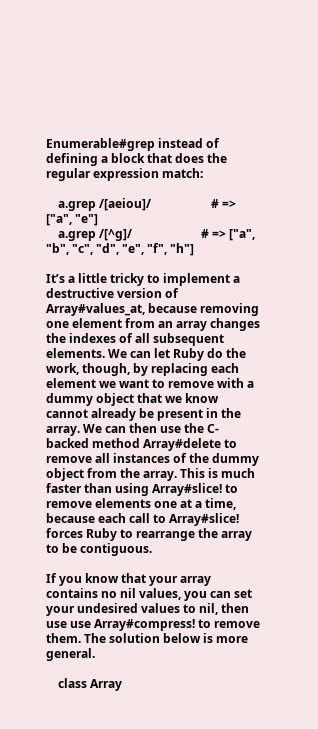Enumerable#grep instead of defining a block that does the regular expression match:

    a.grep /[aeiou]/                    # => ["a", "e"]
    a.grep /[^g]/                       # => ["a", "b", "c", "d", "e", "f", "h"]

It’s a little tricky to implement a destructive version of Array#values_at, because removing one element from an array changes the indexes of all subsequent elements. We can let Ruby do the work, though, by replacing each element we want to remove with a dummy object that we know cannot already be present in the array. We can then use the C-backed method Array#delete to remove all instances of the dummy object from the array. This is much faster than using Array#slice! to remove elements one at a time, because each call to Array#slice! forces Ruby to rearrange the array to be contiguous.

If you know that your array contains no nil values, you can set your undesired values to nil, then use use Array#compress! to remove them. The solution below is more general.

    class Array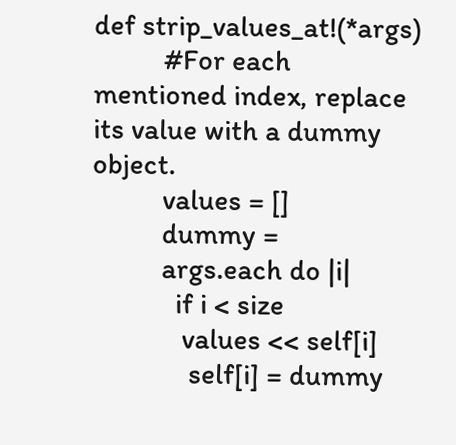def strip_values_at!(*args)
          #For each mentioned index, replace its value with a dummy object.
          values = []
          dummy =
          args.each do |i|
            if i < size
             values << self[i]
              self[i] = dummy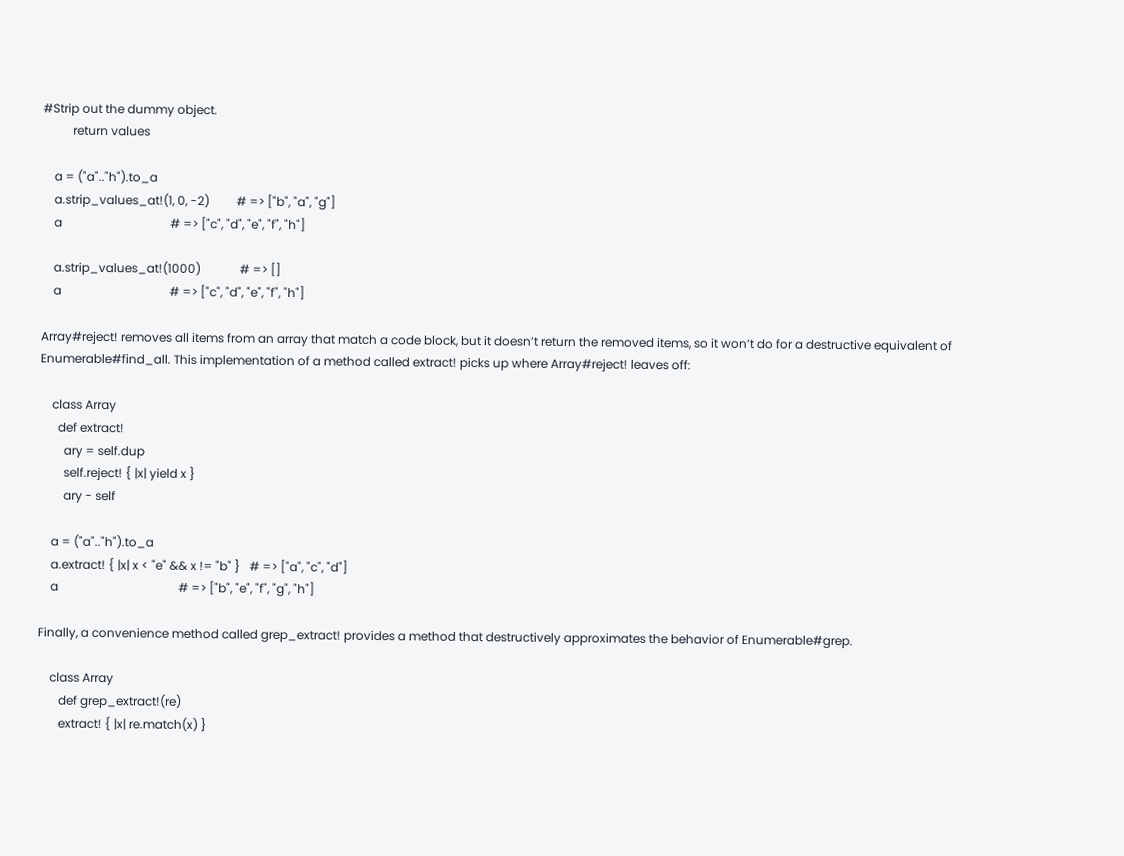#Strip out the dummy object.
          return values

    a = ("a".."h").to_a
    a.strip_values_at!(1, 0, -2)         # => ["b", "a", "g"]
    a                                    # => ["c", "d", "e", "f", "h"]

    a.strip_values_at!(1000)             # => []
    a                                    # => ["c", "d", "e", "f", "h"]

Array#reject! removes all items from an array that match a code block, but it doesn’t return the removed items, so it won’t do for a destructive equivalent of Enumerable#find_all. This implementation of a method called extract! picks up where Array#reject! leaves off:

    class Array
      def extract!
        ary = self.dup
        self.reject! { |x| yield x }
        ary - self

    a = ("a".."h").to_a
    a.extract! { |x| x < "e" && x != "b" }   # => ["a", "c", "d"]
    a                                        # => ["b", "e", "f", "g", "h"]

Finally, a convenience method called grep_extract! provides a method that destructively approximates the behavior of Enumerable#grep.

    class Array
       def grep_extract!(re)
       extract! { |x| re.match(x) }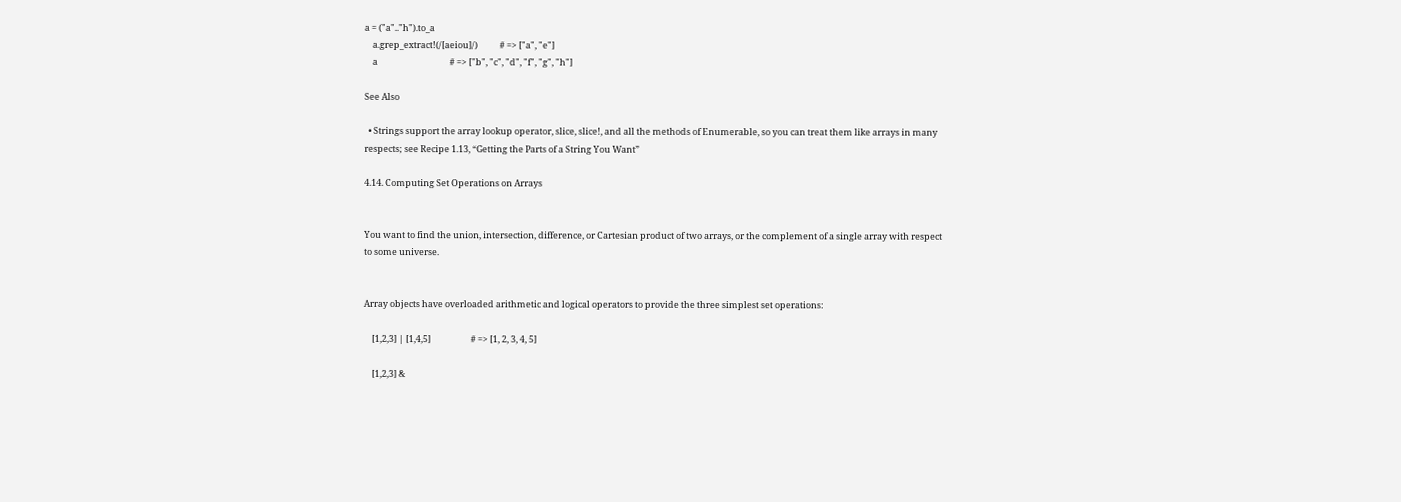a = ("a".."h").to_a
    a.grep_extract!(/[aeiou]/)           # => ["a", "e"]
    a                                    # => ["b", "c", "d", "f", "g", "h"]

See Also

  • Strings support the array lookup operator, slice, slice!, and all the methods of Enumerable, so you can treat them like arrays in many respects; see Recipe 1.13, “Getting the Parts of a String You Want”

4.14. Computing Set Operations on Arrays


You want to find the union, intersection, difference, or Cartesian product of two arrays, or the complement of a single array with respect to some universe.


Array objects have overloaded arithmetic and logical operators to provide the three simplest set operations:

    [1,2,3] | [1,4,5]                    # => [1, 2, 3, 4, 5]

    [1,2,3] &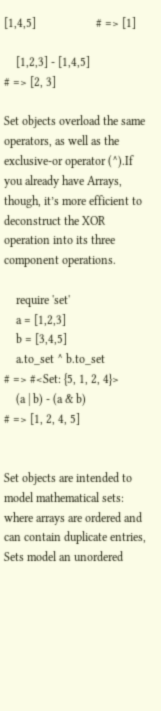[1,4,5]                    # => [1]

    [1,2,3] - [1,4,5]                    # => [2, 3]

Set objects overload the same operators, as well as the exclusive-or operator (^).If you already have Arrays, though, it’s more efficient to deconstruct the XOR operation into its three component operations.

    require 'set'
    a = [1,2,3]
    b = [3,4,5]
    a.to_set ^ b.to_set                  # => #<Set: {5, 1, 2, 4}>
    (a | b) - (a & b)                    # => [1, 2, 4, 5]


Set objects are intended to model mathematical sets: where arrays are ordered and can contain duplicate entries, Sets model an unordered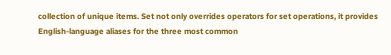collection of unique items. Set not only overrides operators for set operations, it provides English-language aliases for the three most common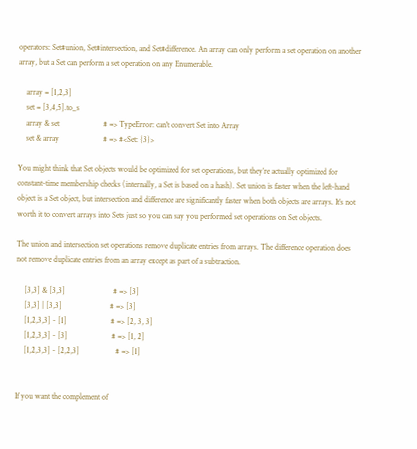operators: Set#union, Set#intersection, and Set#difference. An array can only perform a set operation on another array, but a Set can perform a set operation on any Enumerable.

    array = [1,2,3]
    set = [3,4,5].to_s
    array & set                      # => TypeError: can't convert Set into Array
    set & array                      # => #<Set: {3}>

You might think that Set objects would be optimized for set operations, but they’re actually optimized for constant-time membership checks (internally, a Set is based on a hash). Set union is faster when the left-hand object is a Set object, but intersection and difference are significantly faster when both objects are arrays. It’s not worth it to convert arrays into Sets just so you can say you performed set operations on Set objects.

The union and intersection set operations remove duplicate entries from arrays. The difference operation does not remove duplicate entries from an array except as part of a subtraction.

    [3,3] & [3,3]                        # => [3]
    [3,3] | [3,3]                        # => [3]
    [1,2,3,3] - [1]                      # => [2, 3, 3]
    [1,2,3,3] - [3]                      # => [1, 2]
    [1,2,3,3] - [2,2,3]                  # => [1]


If you want the complement of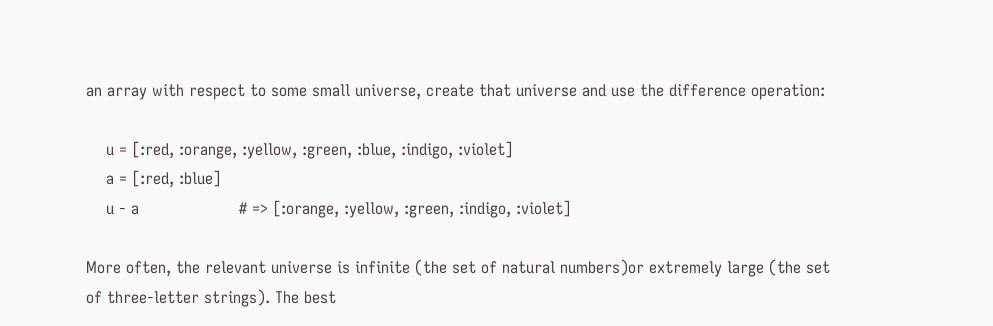an array with respect to some small universe, create that universe and use the difference operation:

    u = [:red, :orange, :yellow, :green, :blue, :indigo, :violet]
    a = [:red, :blue]
    u - a                    # => [:orange, :yellow, :green, :indigo, :violet]

More often, the relevant universe is infinite (the set of natural numbers)or extremely large (the set of three-letter strings). The best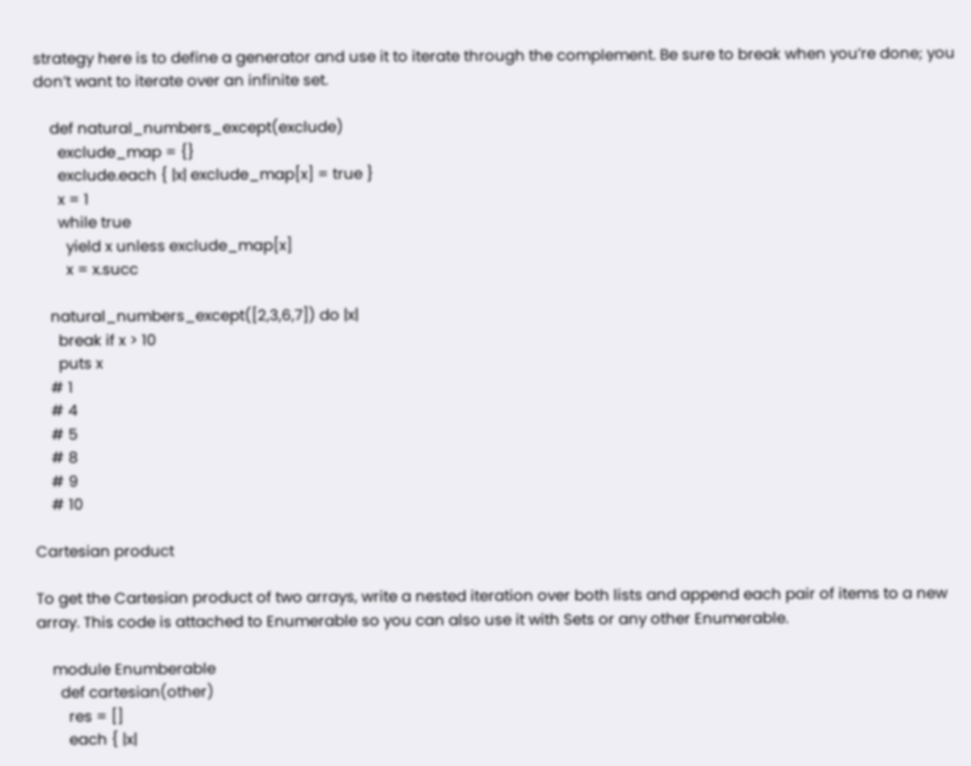strategy here is to define a generator and use it to iterate through the complement. Be sure to break when you’re done; you don’t want to iterate over an infinite set.

    def natural_numbers_except(exclude)
      exclude_map = {}
      exclude.each { |x| exclude_map[x] = true }
      x = 1
      while true
        yield x unless exclude_map[x]
        x = x.succ

    natural_numbers_except([2,3,6,7]) do |x|
      break if x > 10
      puts x
    # 1
    # 4
    # 5
    # 8
    # 9
    # 10

Cartesian product

To get the Cartesian product of two arrays, write a nested iteration over both lists and append each pair of items to a new array. This code is attached to Enumerable so you can also use it with Sets or any other Enumerable.

    module Enumberable
      def cartesian(other)
        res = []
        each { |x|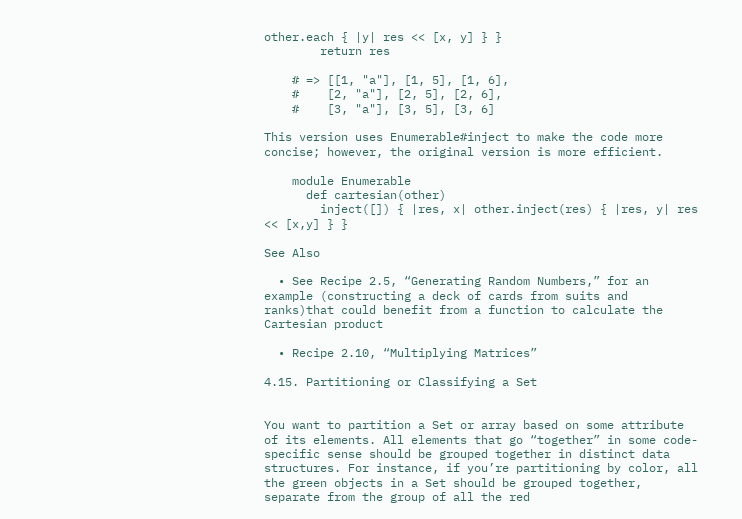other.each { |y| res << [x, y] } }
        return res

    # => [[1, "a"], [1, 5], [1, 6],
    #    [2, "a"], [2, 5], [2, 6],
    #    [3, "a"], [3, 5], [3, 6]

This version uses Enumerable#inject to make the code more concise; however, the original version is more efficient.

    module Enumerable
      def cartesian(other)
        inject([]) { |res, x| other.inject(res) { |res, y| res << [x,y] } }

See Also

  • See Recipe 2.5, “Generating Random Numbers,” for an example (constructing a deck of cards from suits and ranks)that could benefit from a function to calculate the Cartesian product

  • Recipe 2.10, “Multiplying Matrices”

4.15. Partitioning or Classifying a Set


You want to partition a Set or array based on some attribute of its elements. All elements that go “together” in some code-specific sense should be grouped together in distinct data structures. For instance, if you’re partitioning by color, all the green objects in a Set should be grouped together, separate from the group of all the red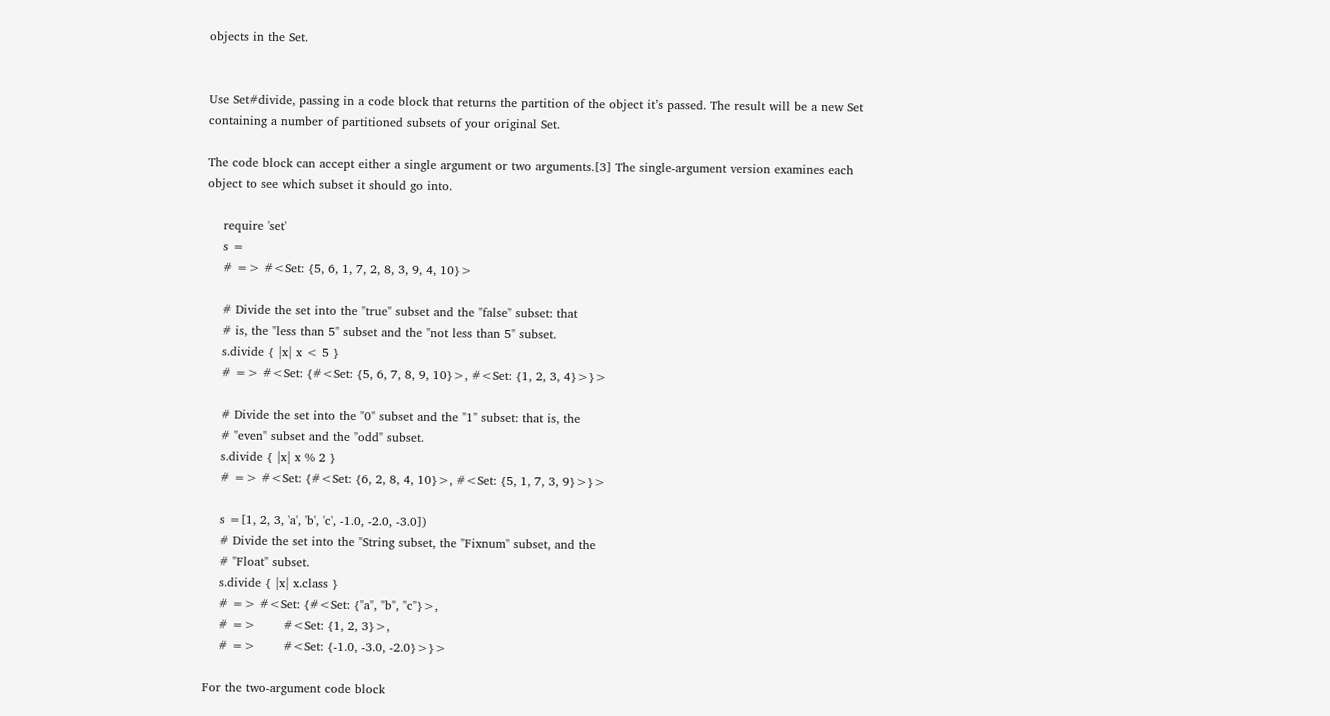objects in the Set.


Use Set#divide, passing in a code block that returns the partition of the object it’s passed. The result will be a new Set containing a number of partitioned subsets of your original Set.

The code block can accept either a single argument or two arguments.[3] The single-argument version examines each object to see which subset it should go into.

    require 'set'
    s =
    # => #<Set: {5, 6, 1, 7, 2, 8, 3, 9, 4, 10}>

    # Divide the set into the "true" subset and the "false" subset: that
    # is, the "less than 5" subset and the "not less than 5" subset.
    s.divide { |x| x < 5 }
    # => #<Set: {#<Set: {5, 6, 7, 8, 9, 10}>, #<Set: {1, 2, 3, 4}>}>

    # Divide the set into the "0" subset and the "1" subset: that is, the
    # "even" subset and the "odd" subset.
    s.divide { |x| x % 2 }
    # => #<Set: {#<Set: {6, 2, 8, 4, 10}>, #<Set: {5, 1, 7, 3, 9}>}>

    s =[1, 2, 3, 'a', 'b', 'c', -1.0, -2.0, -3.0])
    # Divide the set into the "String subset, the "Fixnum" subset, and the
    # "Float" subset.
    s.divide { |x| x.class }
    # => #<Set: {#<Set: {"a", "b", "c"}>,
    # =>       #<Set: {1, 2, 3}>,
    # =>       #<Set: {-1.0, -3.0, -2.0}>}>

For the two-argument code block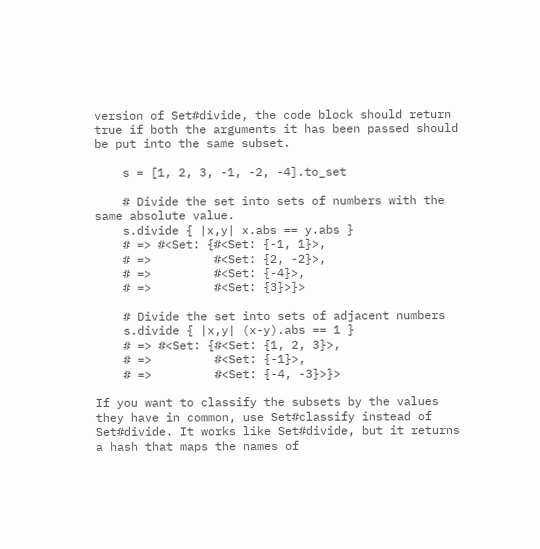version of Set#divide, the code block should return true if both the arguments it has been passed should be put into the same subset.

    s = [1, 2, 3, -1, -2, -4].to_set

    # Divide the set into sets of numbers with the same absolute value.
    s.divide { |x,y| x.abs == y.abs }
    # => #<Set: {#<Set: {-1, 1}>,
    # =>         #<Set: {2, -2}>,
    # =>         #<Set: {-4}>,
    # =>         #<Set: {3}>}>

    # Divide the set into sets of adjacent numbers
    s.divide { |x,y| (x-y).abs == 1 }
    # => #<Set: {#<Set: {1, 2, 3}>,
    # =>         #<Set: {-1}>,
    # =>         #<Set: {-4, -3}>}>

If you want to classify the subsets by the values they have in common, use Set#classify instead of Set#divide. It works like Set#divide, but it returns a hash that maps the names of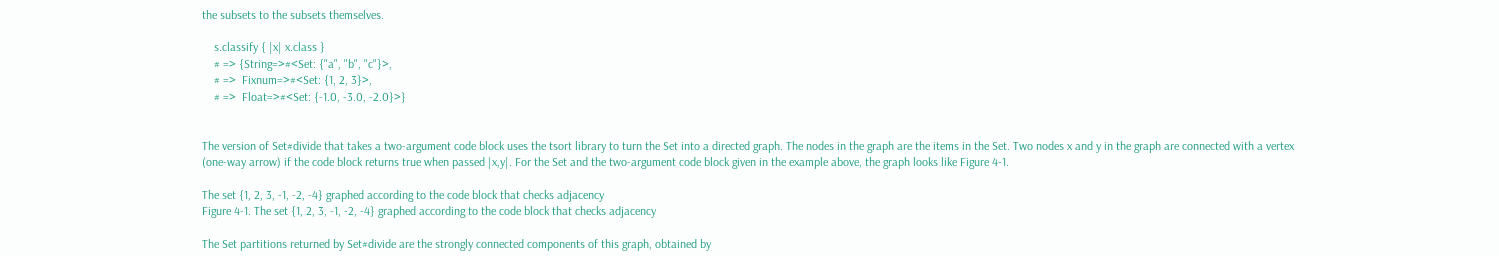the subsets to the subsets themselves.

    s.classify { |x| x.class }
    # => {String=>#<Set: {"a", "b", "c"}>,
    # =>  Fixnum=>#<Set: {1, 2, 3}>,
    # =>  Float=>#<Set: {-1.0, -3.0, -2.0}>}


The version of Set#divide that takes a two-argument code block uses the tsort library to turn the Set into a directed graph. The nodes in the graph are the items in the Set. Two nodes x and y in the graph are connected with a vertex (one-way arrow) if the code block returns true when passed |x,y|. For the Set and the two-argument code block given in the example above, the graph looks like Figure 4-1.

The set {1, 2, 3, -1, -2, -4} graphed according to the code block that checks adjacency
Figure 4-1. The set {1, 2, 3, -1, -2, -4} graphed according to the code block that checks adjacency

The Set partitions returned by Set#divide are the strongly connected components of this graph, obtained by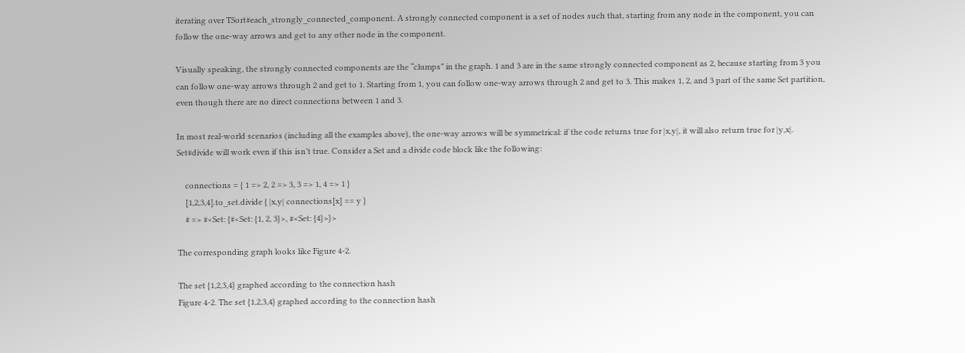iterating over TSort#each_strongly_connected_component. A strongly connected component is a set of nodes such that, starting from any node in the component, you can follow the one-way arrows and get to any other node in the component.

Visually speaking, the strongly connected components are the “clumps” in the graph. 1 and 3 are in the same strongly connected component as 2, because starting from 3 you can follow one-way arrows through 2 and get to 1. Starting from 1, you can follow one-way arrows through 2 and get to 3. This makes 1, 2, and 3 part of the same Set partition, even though there are no direct connections between 1 and 3.

In most real-world scenarios (including all the examples above), the one-way arrows will be symmetrical: if the code returns true for |x,y|, it will also return true for |y,x|. Set#divide will work even if this isn’t true. Consider a Set and a divide code block like the following:

    connections = { 1 => 2, 2 => 3, 3 => 1, 4 => 1 }
    [1,2,3,4].to_set.divide { |x,y| connections[x] == y }
    # => #<Set: {#<Set: {1, 2, 3}>, #<Set: {4}>}>

The corresponding graph looks like Figure 4-2.

The set {1,2,3,4} graphed according to the connection hash
Figure 4-2. The set {1,2,3,4} graphed according to the connection hash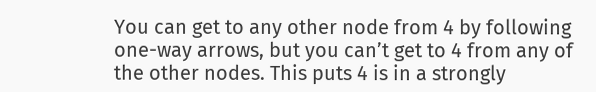You can get to any other node from 4 by following one-way arrows, but you can’t get to 4 from any of the other nodes. This puts 4 is in a strongly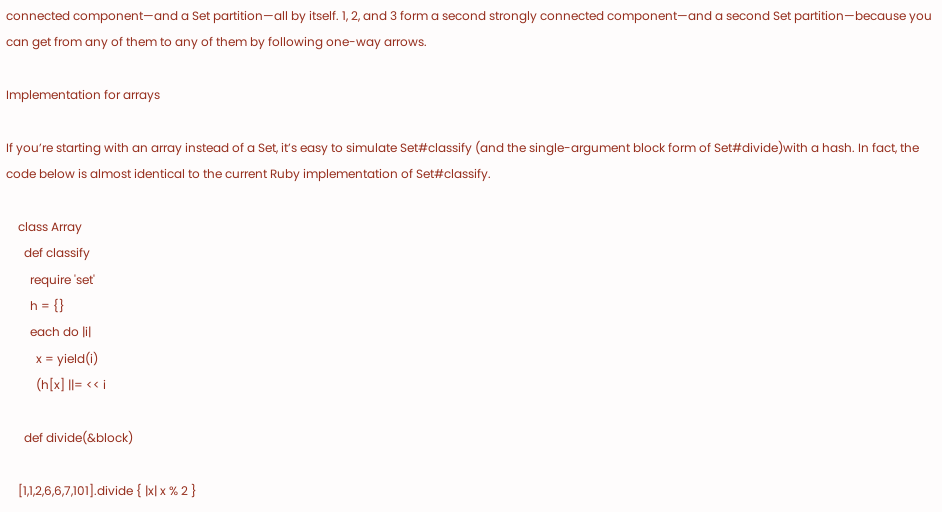connected component—and a Set partition—all by itself. 1, 2, and 3 form a second strongly connected component—and a second Set partition—because you can get from any of them to any of them by following one-way arrows.

Implementation for arrays

If you’re starting with an array instead of a Set, it’s easy to simulate Set#classify (and the single-argument block form of Set#divide)with a hash. In fact, the code below is almost identical to the current Ruby implementation of Set#classify.

    class Array
      def classify
        require 'set'
        h = {}
        each do |i|
          x = yield(i)
          (h[x] ||= << i

      def divide(&block)

    [1,1,2,6,6,7,101].divide { |x| x % 2 }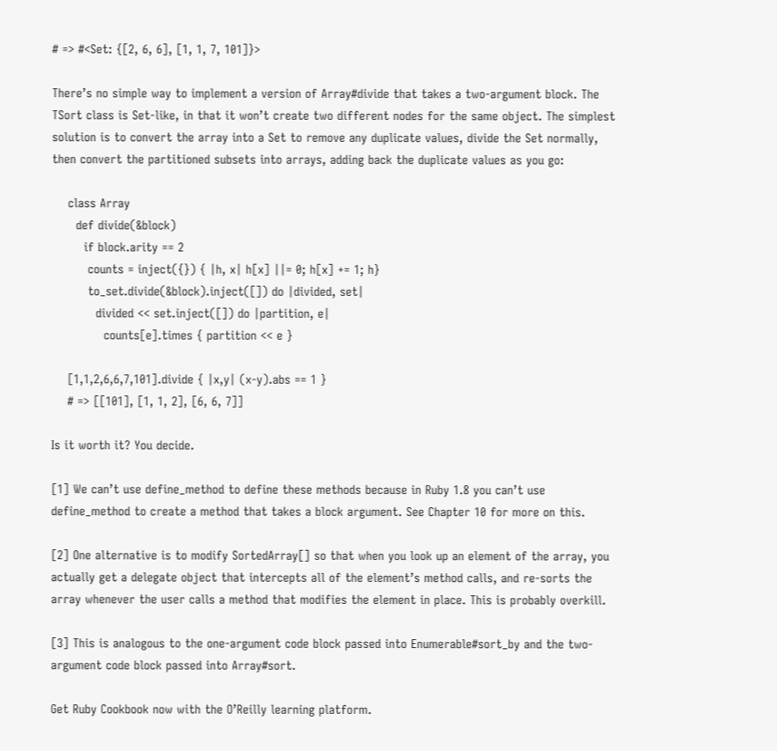# => #<Set: {[2, 6, 6], [1, 1, 7, 101]}>

There’s no simple way to implement a version of Array#divide that takes a two-argument block. The TSort class is Set-like, in that it won’t create two different nodes for the same object. The simplest solution is to convert the array into a Set to remove any duplicate values, divide the Set normally, then convert the partitioned subsets into arrays, adding back the duplicate values as you go:

    class Array
      def divide(&block)
        if block.arity == 2
         counts = inject({}) { |h, x| h[x] ||= 0; h[x] += 1; h}
         to_set.divide(&block).inject([]) do |divided, set|
           divided << set.inject([]) do |partition, e|
             counts[e].times { partition << e }

    [1,1,2,6,6,7,101].divide { |x,y| (x-y).abs == 1 }
    # => [[101], [1, 1, 2], [6, 6, 7]]

Is it worth it? You decide.

[1] We can’t use define_method to define these methods because in Ruby 1.8 you can’t use define_method to create a method that takes a block argument. See Chapter 10 for more on this.

[2] One alternative is to modify SortedArray[] so that when you look up an element of the array, you actually get a delegate object that intercepts all of the element’s method calls, and re-sorts the array whenever the user calls a method that modifies the element in place. This is probably overkill.

[3] This is analogous to the one-argument code block passed into Enumerable#sort_by and the two-argument code block passed into Array#sort.

Get Ruby Cookbook now with the O’Reilly learning platform.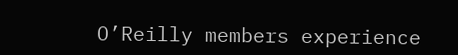O’Reilly members experience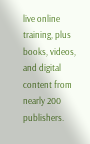live online training, plus books, videos, and digital content from nearly 200 publishers.